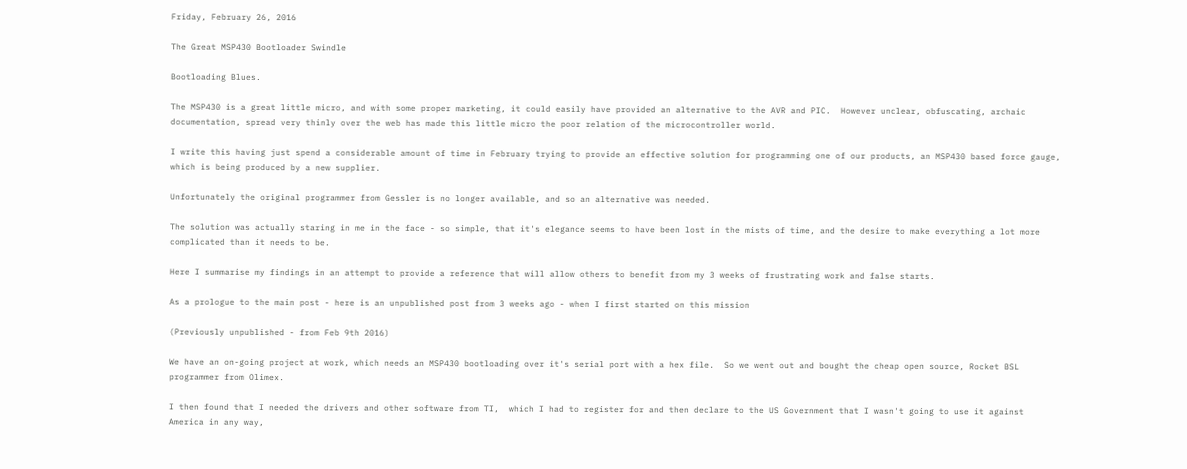Friday, February 26, 2016

The Great MSP430 Bootloader Swindle

Bootloading Blues.

The MSP430 is a great little micro, and with some proper marketing, it could easily have provided an alternative to the AVR and PIC.  However unclear, obfuscating, archaic documentation, spread very thinly over the web has made this little micro the poor relation of the microcontroller world.

I write this having just spend a considerable amount of time in February trying to provide an effective solution for programming one of our products, an MSP430 based force gauge, which is being produced by a new supplier.

Unfortunately the original programmer from Gessler is no longer available, and so an alternative was needed.

The solution was actually staring in me in the face - so simple, that it's elegance seems to have been lost in the mists of time, and the desire to make everything a lot more complicated than it needs to be.

Here I summarise my findings in an attempt to provide a reference that will allow others to benefit from my 3 weeks of frustrating work and false starts.

As a prologue to the main post - here is an unpublished post from 3 weeks ago - when I first started on this mission

(Previously unpublished - from Feb 9th 2016)

We have an on-going project at work, which needs an MSP430 bootloading over it's serial port with a hex file.  So we went out and bought the cheap open source, Rocket BSL programmer from Olimex.

I then found that I needed the drivers and other software from TI,  which I had to register for and then declare to the US Government that I wasn't going to use it against America in any way,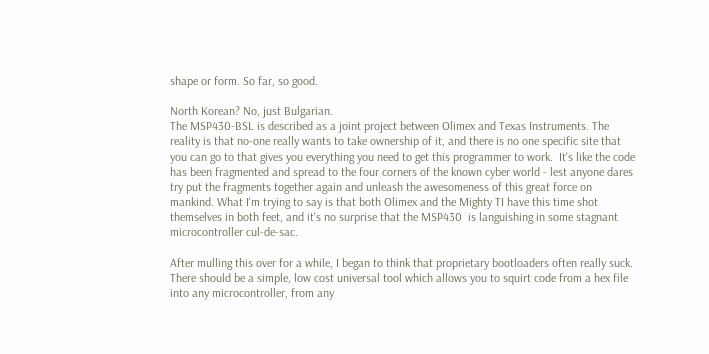shape or form. So far, so good.

North Korean? No, just Bulgarian.
The MSP430-BSL is described as a joint project between Olimex and Texas Instruments. The reality is that no-one really wants to take ownership of it, and there is no one specific site that you can go to that gives you everything you need to get this programmer to work.  It's like the code has been fragmented and spread to the four corners of the known cyber world - lest anyone dares try put the fragments together again and unleash the awesomeness of this great force on mankind. What I'm trying to say is that both Olimex and the Mighty TI have this time shot themselves in both feet, and it's no surprise that the MSP430  is languishing in some stagnant microcontroller cul-de-sac.

After mulling this over for a while, I began to think that proprietary bootloaders often really suck. There should be a simple, low cost universal tool which allows you to squirt code from a hex file into any microcontroller, from any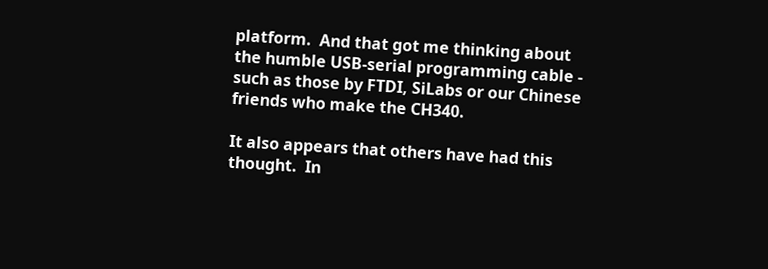platform.  And that got me thinking about the humble USB-serial programming cable - such as those by FTDI, SiLabs or our Chinese friends who make the CH340.

It also appears that others have had this thought.  In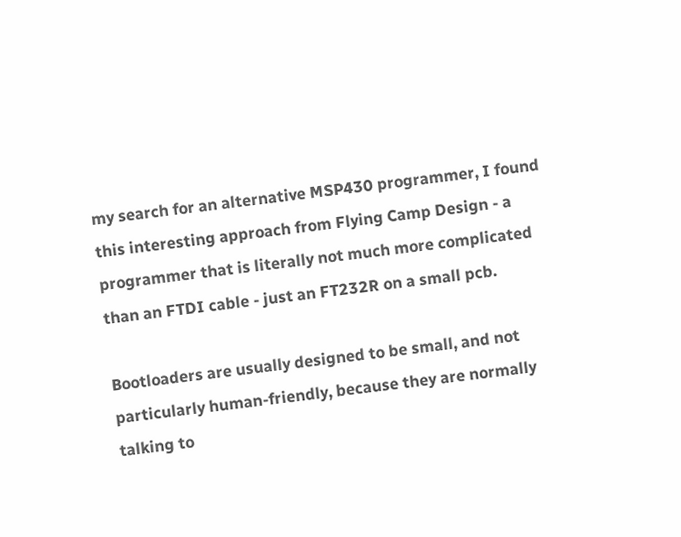my search for an alternative MSP430 programmer, I found this interesting approach from Flying Camp Design - a programmer that is literally not much more complicated than an FTDI cable - just an FT232R on a small pcb.

Bootloaders are usually designed to be small, and not particularly human-friendly, because they are normally talking to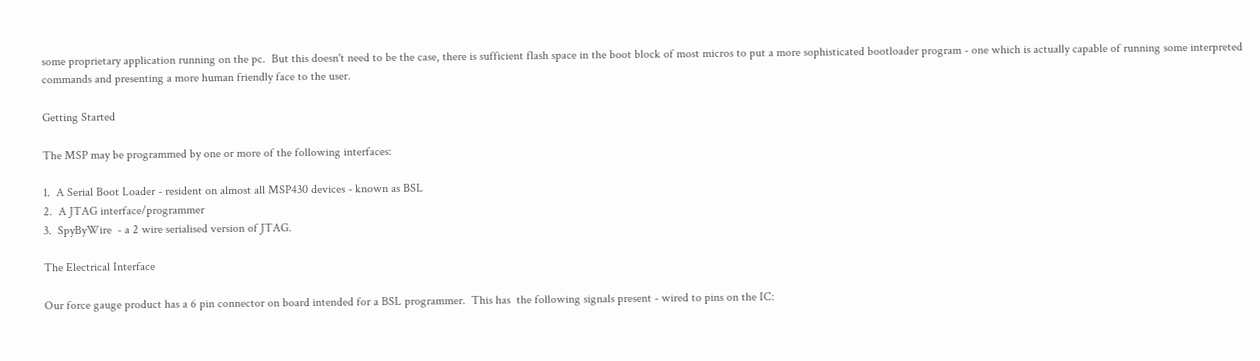some proprietary application running on the pc.  But this doesn't need to be the case, there is sufficient flash space in the boot block of most micros to put a more sophisticated bootloader program - one which is actually capable of running some interpreted commands and presenting a more human friendly face to the user.

Getting Started

The MSP may be programmed by one or more of the following interfaces:

1.  A Serial Boot Loader - resident on almost all MSP430 devices - known as BSL
2.  A JTAG interface/programmer
3.  SpyByWire  - a 2 wire serialised version of JTAG.

The Electrical Interface

Our force gauge product has a 6 pin connector on board intended for a BSL programmer.  This has  the following signals present - wired to pins on the IC: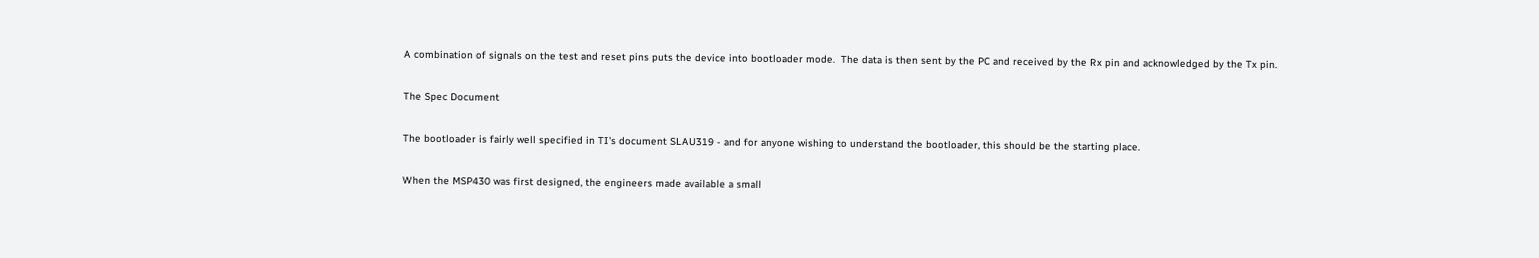A combination of signals on the test and reset pins puts the device into bootloader mode.  The data is then sent by the PC and received by the Rx pin and acknowledged by the Tx pin.

The Spec Document

The bootloader is fairly well specified in TI's document SLAU319 - and for anyone wishing to understand the bootloader, this should be the starting place.

When the MSP430 was first designed, the engineers made available a small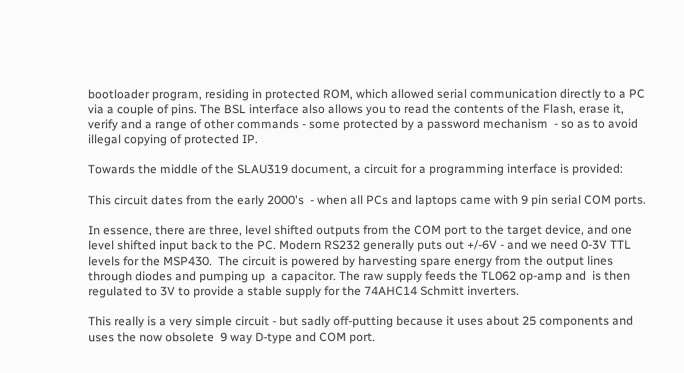bootloader program, residing in protected ROM, which allowed serial communication directly to a PC via a couple of pins. The BSL interface also allows you to read the contents of the Flash, erase it, verify and a range of other commands - some protected by a password mechanism  - so as to avoid illegal copying of protected IP.

Towards the middle of the SLAU319 document, a circuit for a programming interface is provided:

This circuit dates from the early 2000's  - when all PCs and laptops came with 9 pin serial COM ports.

In essence, there are three, level shifted outputs from the COM port to the target device, and one level shifted input back to the PC. Modern RS232 generally puts out +/-6V - and we need 0-3V TTL levels for the MSP430.  The circuit is powered by harvesting spare energy from the output lines through diodes and pumping up  a capacitor. The raw supply feeds the TL062 op-amp and  is then regulated to 3V to provide a stable supply for the 74AHC14 Schmitt inverters.

This really is a very simple circuit - but sadly off-putting because it uses about 25 components and uses the now obsolete  9 way D-type and COM port.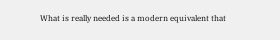What is really needed is a modern equivalent that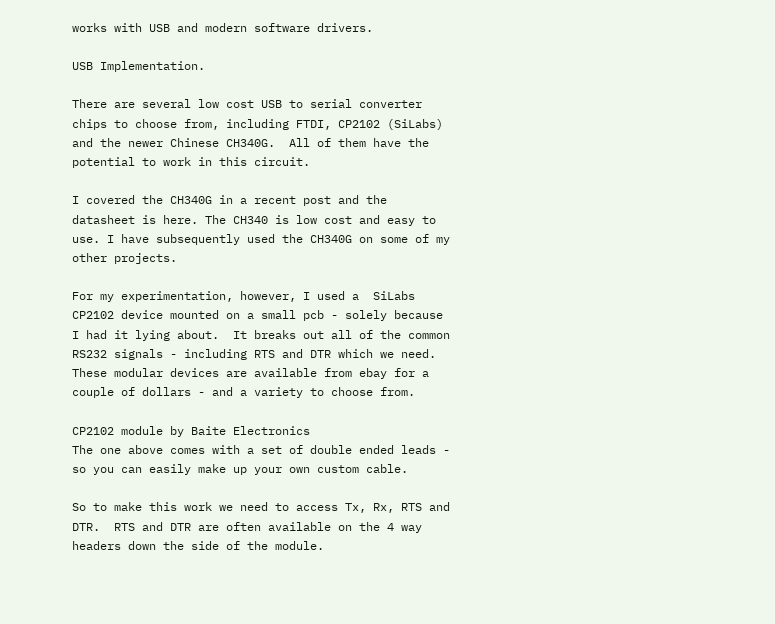works with USB and modern software drivers.

USB Implementation.

There are several low cost USB to serial converter chips to choose from, including FTDI, CP2102 (SiLabs) and the newer Chinese CH340G.  All of them have the potential to work in this circuit.

I covered the CH340G in a recent post and the datasheet is here. The CH340 is low cost and easy to use. I have subsequently used the CH340G on some of my other projects.

For my experimentation, however, I used a  SiLabs CP2102 device mounted on a small pcb - solely because I had it lying about.  It breaks out all of the common RS232 signals - including RTS and DTR which we need.   These modular devices are available from ebay for a couple of dollars - and a variety to choose from.

CP2102 module by Baite Electronics
The one above comes with a set of double ended leads - so you can easily make up your own custom cable.

So to make this work we need to access Tx, Rx, RTS and DTR.  RTS and DTR are often available on the 4 way headers down the side of the module.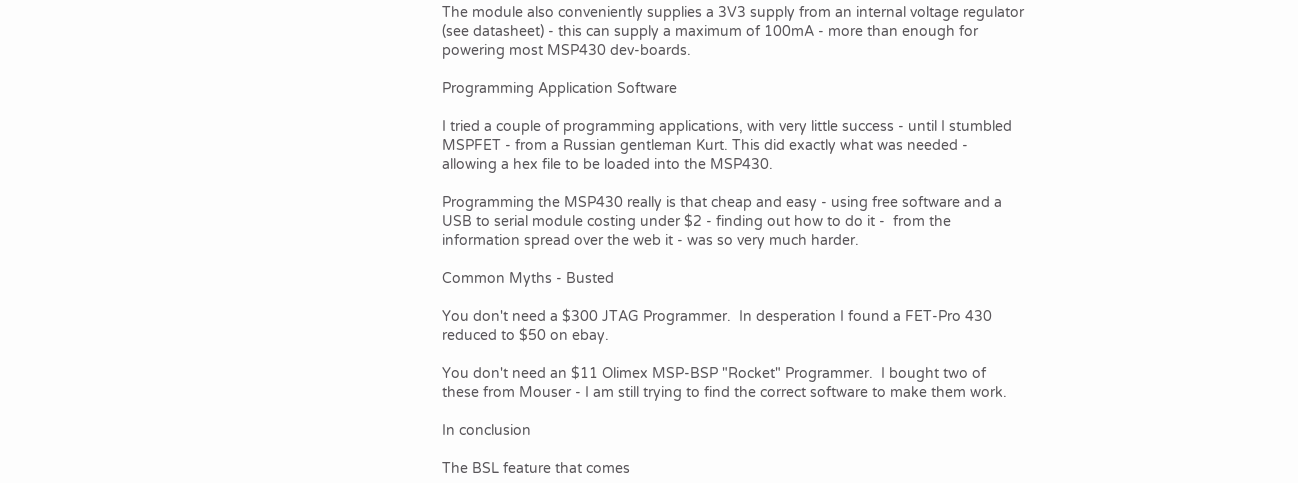The module also conveniently supplies a 3V3 supply from an internal voltage regulator (see datasheet) - this can supply a maximum of 100mA - more than enough for powering most MSP430 dev-boards.

Programming Application Software

I tried a couple of programming applications, with very little success - until I stumbled MSPFET - from a Russian gentleman Kurt. This did exactly what was needed - allowing a hex file to be loaded into the MSP430.

Programming the MSP430 really is that cheap and easy - using free software and a USB to serial module costing under $2 - finding out how to do it -  from the information spread over the web it - was so very much harder.

Common Myths - Busted

You don't need a $300 JTAG Programmer.  In desperation I found a FET-Pro 430 reduced to $50 on ebay.

You don't need an $11 Olimex MSP-BSP "Rocket" Programmer.  I bought two of these from Mouser - I am still trying to find the correct software to make them work.

In conclusion

The BSL feature that comes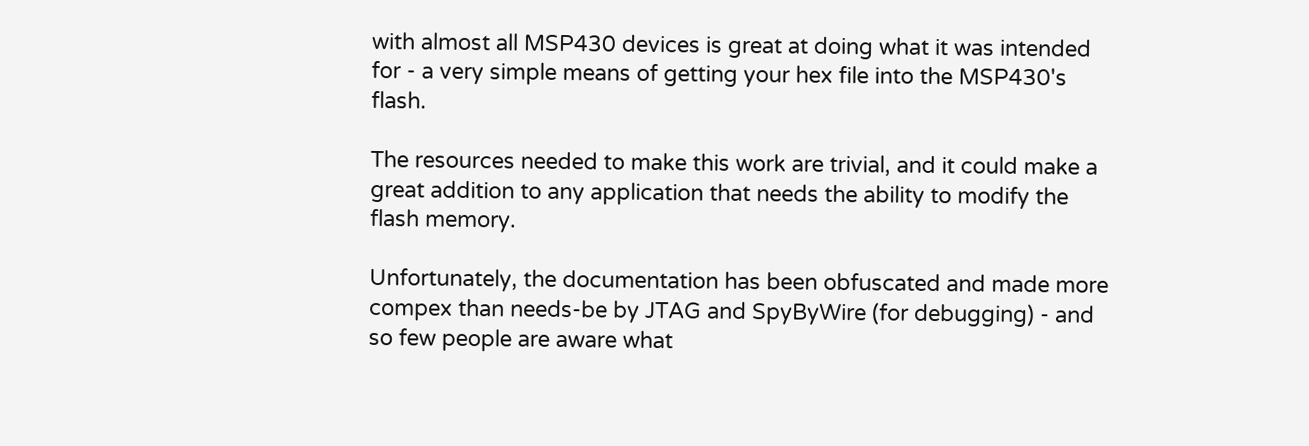with almost all MSP430 devices is great at doing what it was intended for - a very simple means of getting your hex file into the MSP430's flash.

The resources needed to make this work are trivial, and it could make a great addition to any application that needs the ability to modify the flash memory.

Unfortunately, the documentation has been obfuscated and made more compex than needs-be by JTAG and SpyByWire (for debugging) - and so few people are aware what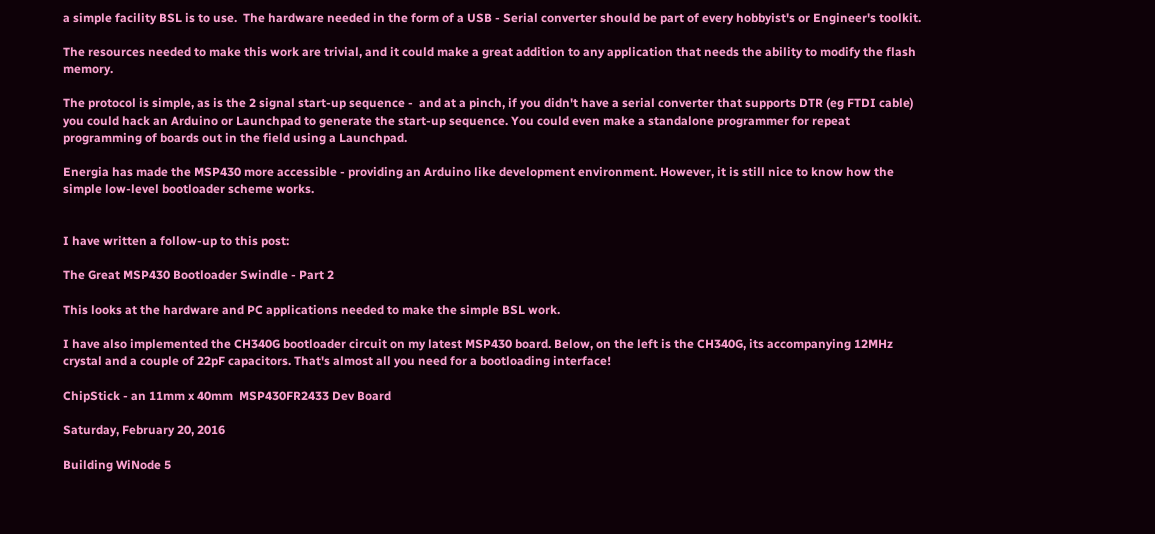a simple facility BSL is to use.  The hardware needed in the form of a USB - Serial converter should be part of every hobbyist's or Engineer's toolkit.

The resources needed to make this work are trivial, and it could make a great addition to any application that needs the ability to modify the flash memory.

The protocol is simple, as is the 2 signal start-up sequence -  and at a pinch, if you didn't have a serial converter that supports DTR (eg FTDI cable) you could hack an Arduino or Launchpad to generate the start-up sequence. You could even make a standalone programmer for repeat programming of boards out in the field using a Launchpad.

Energia has made the MSP430 more accessible - providing an Arduino like development environment. However, it is still nice to know how the simple low-level bootloader scheme works.


I have written a follow-up to this post:

The Great MSP430 Bootloader Swindle - Part 2

This looks at the hardware and PC applications needed to make the simple BSL work.

I have also implemented the CH340G bootloader circuit on my latest MSP430 board. Below, on the left is the CH340G, its accompanying 12MHz crystal and a couple of 22pF capacitors. That's almost all you need for a bootloading interface!

ChipStick - an 11mm x 40mm  MSP430FR2433 Dev Board

Saturday, February 20, 2016

Building WiNode 5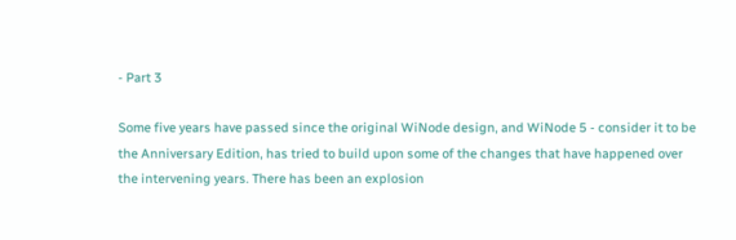- Part 3

Some five years have passed since the original WiNode design, and WiNode 5 - consider it to be the Anniversary Edition, has tried to build upon some of the changes that have happened over the intervening years. There has been an explosion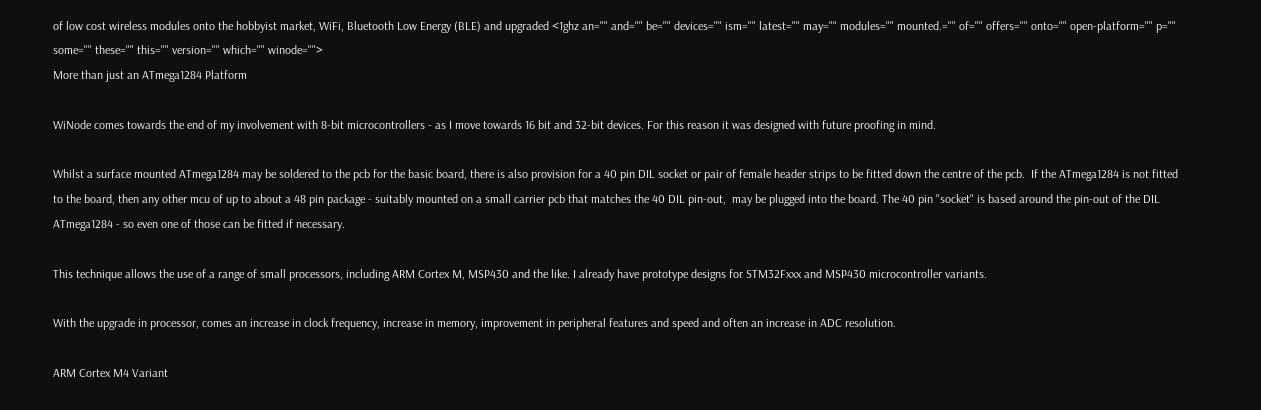of low cost wireless modules onto the hobbyist market, WiFi, Bluetooth Low Energy (BLE) and upgraded <1ghz an="" and="" be="" devices="" ism="" latest="" may="" modules="" mounted.="" of="" offers="" onto="" open-platform="" p="" some="" these="" this="" version="" which="" winode="">
More than just an ATmega1284 Platform

WiNode comes towards the end of my involvement with 8-bit microcontrollers - as I move towards 16 bit and 32-bit devices. For this reason it was designed with future proofing in mind.

Whilst a surface mounted ATmega1284 may be soldered to the pcb for the basic board, there is also provision for a 40 pin DIL socket or pair of female header strips to be fitted down the centre of the pcb.  If the ATmega1284 is not fitted to the board, then any other mcu of up to about a 48 pin package - suitably mounted on a small carrier pcb that matches the 40 DIL pin-out,  may be plugged into the board. The 40 pin "socket" is based around the pin-out of the DIL ATmega1284 - so even one of those can be fitted if necessary.

This technique allows the use of a range of small processors, including ARM Cortex M, MSP430 and the like. I already have prototype designs for STM32Fxxx and MSP430 microcontroller variants.

With the upgrade in processor, comes an increase in clock frequency, increase in memory, improvement in peripheral features and speed and often an increase in ADC resolution.

ARM Cortex M4 Variant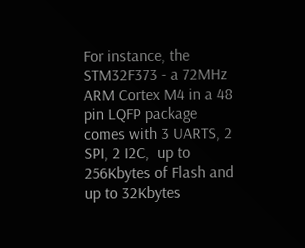For instance, the STM32F373 - a 72MHz ARM Cortex M4 in a 48 pin LQFP package comes with 3 UARTS, 2 SPI, 2 I2C,  up to 256Kbytes of Flash and up to 32Kbytes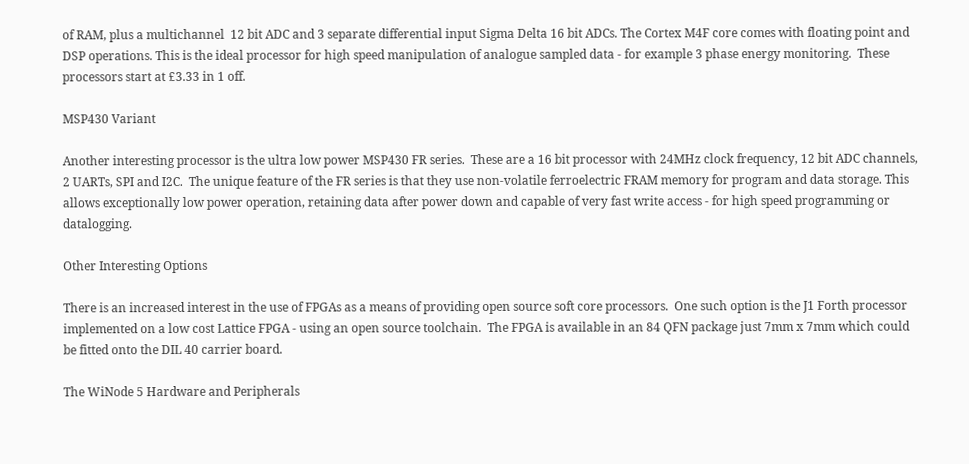of RAM, plus a multichannel  12 bit ADC and 3 separate differential input Sigma Delta 16 bit ADCs. The Cortex M4F core comes with floating point and DSP operations. This is the ideal processor for high speed manipulation of analogue sampled data - for example 3 phase energy monitoring.  These processors start at £3.33 in 1 off.

MSP430 Variant

Another interesting processor is the ultra low power MSP430 FR series.  These are a 16 bit processor with 24MHz clock frequency, 12 bit ADC channels, 2 UARTs, SPI and I2C.  The unique feature of the FR series is that they use non-volatile ferroelectric FRAM memory for program and data storage. This allows exceptionally low power operation, retaining data after power down and capable of very fast write access - for high speed programming or datalogging.

Other Interesting Options

There is an increased interest in the use of FPGAs as a means of providing open source soft core processors.  One such option is the J1 Forth processor implemented on a low cost Lattice FPGA - using an open source toolchain.  The FPGA is available in an 84 QFN package just 7mm x 7mm which could be fitted onto the DIL 40 carrier board.

The WiNode 5 Hardware and Peripherals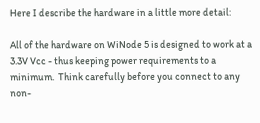Here I describe the hardware in a little more detail:

All of the hardware on WiNode 5 is designed to work at a 3.3V Vcc - thus keeping power requirements to a minimum.  Think carefully before you connect to any non-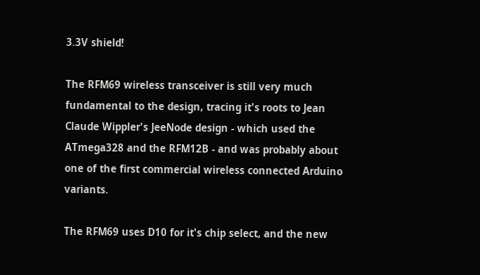3.3V shield!

The RFM69 wireless transceiver is still very much fundamental to the design, tracing it's roots to Jean Claude Wippler's JeeNode design - which used the ATmega328 and the RFM12B - and was probably about one of the first commercial wireless connected Arduino variants.

The RFM69 uses D10 for it's chip select, and the new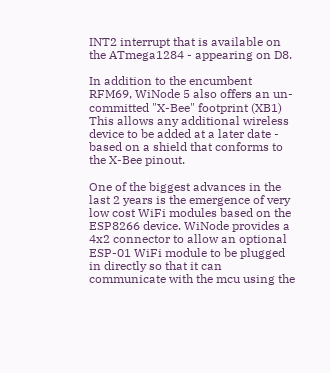INT2 interrupt that is available on the ATmega1284 - appearing on D8.

In addition to the encumbent RFM69, WiNode 5 also offers an un-committed "X-Bee" footprint (XB1)  This allows any additional wireless device to be added at a later date - based on a shield that conforms to the X-Bee pinout.

One of the biggest advances in the last 2 years is the emergence of very low cost WiFi modules based on the ESP8266 device. WiNode provides a 4x2 connector to allow an optional ESP-01 WiFi module to be plugged in directly so that it can communicate with the mcu using the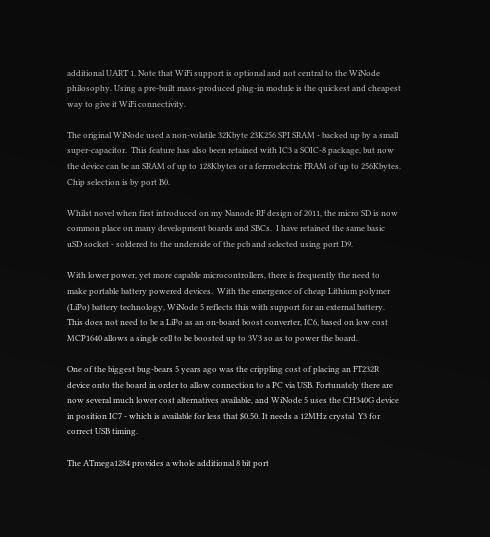additional UART 1. Note that WiFi support is optional and not central to the WiNode philosophy. Using a pre-built mass-produced plug-in module is the quickest and cheapest way to give it WiFi connectivity.

The original WiNode used a non-volatile 32Kbyte 23K256 SPI SRAM - backed up by a small super-capacitor.  This feature has also been retained with IC3 a SOIC-8 package, but now the device can be an SRAM of up to 128Kbytes or a ferrroelectric FRAM of up to 256Kbytes. Chip selection is by port B0.

Whilst novel when first introduced on my Nanode RF design of 2011, the micro SD is now common place on many development boards and SBCs.  I have retained the same basic uSD socket - soldered to the underside of the pcb and selected using port D9.

With lower power, yet more capable microcontrollers, there is frequently the need to make portable battery powered devices.  With the emergence of cheap Lithium polymer (LiPo) battery technology, WiNode 5 reflects this with support for an external battery.  This does not need to be a LiPo as an on-board boost converter, IC6, based on low cost MCP1640 allows a single cell to be boosted up to 3V3 so as to power the board.

One of the biggest bug-bears 5 years ago was the crippling cost of placing an FT232R device onto the board in order to allow connection to a PC via USB. Fortunately there are now several much lower cost alternatives available, and WiNode 5 uses the CH340G device in position IC7 - which is available for less that $0.50. It needs a 12MHz crystal  Y3 for correct USB timing.

The ATmega1284 provides a whole additional 8 bit port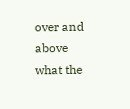over and above what the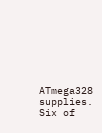ATmega328 supplies.  Six of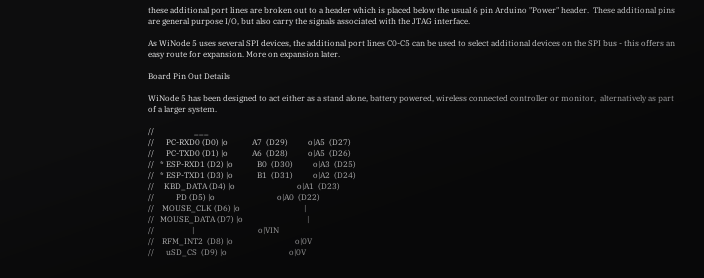these additional port lines are broken out to a header which is placed below the usual 6 pin Arduino "Power" header.  These additional pins are general purpose I/O, but also carry the signals associated with the JTAG interface.

As WiNode 5 uses several SPI devices, the additional port lines C0-C5 can be used to select additional devices on the SPI bus - this offers an easy route for expansion. More on expansion later.

Board Pin Out Details

WiNode 5 has been designed to act either as a stand alone, battery powered, wireless connected controller or monitor,  alternatively as part of a larger system.

//                    ___
//      PC-RXD0 (D0) |o            A7  (D29)          o|A5  (D27)
//      PC-TXD0 (D1) |o            A6  (D28)          o|A5  (D26)
//   * ESP-RXD1 (D2) |o            B0  (D30)          o|A3  (D25)
//   * ESP-TXD1 (D3) |o            B1  (D31)          o|A2  (D24)
//     KBD_DATA (D4) |o                               o|A1  (D23)
//           PD (D5) |o                               o|A0  (D22)
//    MOUSE_CLK (D6) |o                                |
//   MOUSE_DATA (D7) |o                                |
//                   |                                o|VIN
//    RFM_INT2  (D8) |o                               o|0V
//      uSD_CS  (D9) |o                               o|0V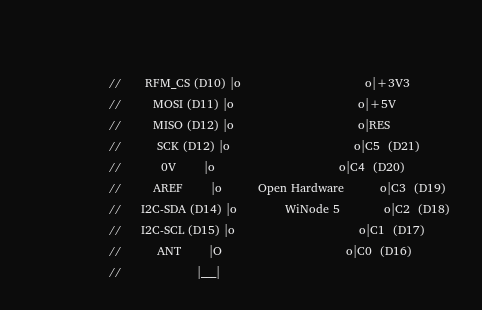//      RFM_CS (D10) |o                               o|+3V3
//        MOSI (D11) |o                               o|+5V
//        MISO (D12) |o                               o|RES
//         SCK (D12) |o                               o|C5  (D21)
//          0V       |o                               o|C4  (D20)
//        AREF       |o         Open Hardware         o|C3  (D19)
//     I2C-SDA (D14) |o            WiNode 5           o|C2  (D18)
//     I2C-SCL (D15) |o                               o|C1  (D17)
//         ANT       |O                               o|C0  (D16)
//                   |___|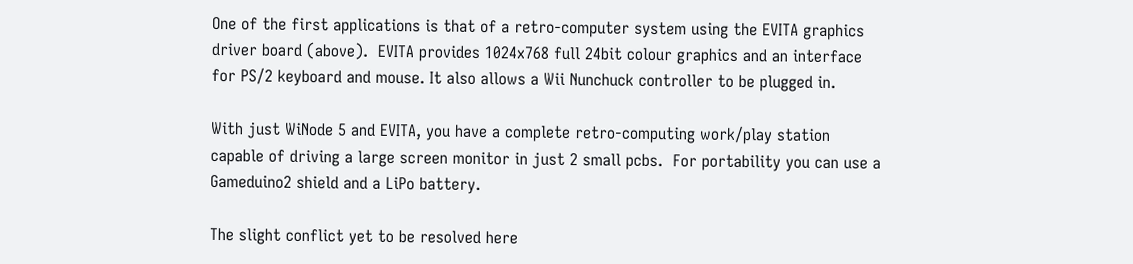One of the first applications is that of a retro-computer system using the EVITA graphics driver board (above).  EVITA provides 1024x768 full 24bit colour graphics and an interface for PS/2 keyboard and mouse. It also allows a Wii Nunchuck controller to be plugged in.

With just WiNode 5 and EVITA, you have a complete retro-computing work/play station capable of driving a large screen monitor in just 2 small pcbs.  For portability you can use a Gameduino2 shield and a LiPo battery.

The slight conflict yet to be resolved here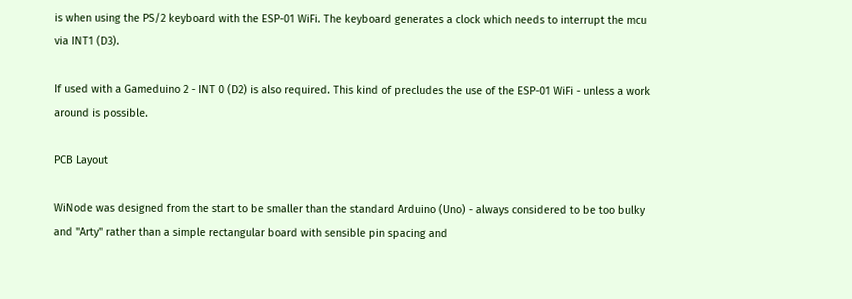is when using the PS/2 keyboard with the ESP-01 WiFi. The keyboard generates a clock which needs to interrupt the mcu via INT1 (D3).

If used with a Gameduino 2 - INT 0 (D2) is also required. This kind of precludes the use of the ESP-01 WiFi - unless a work around is possible.

PCB Layout

WiNode was designed from the start to be smaller than the standard Arduino (Uno) - always considered to be too bulky and "Arty" rather than a simple rectangular board with sensible pin spacing and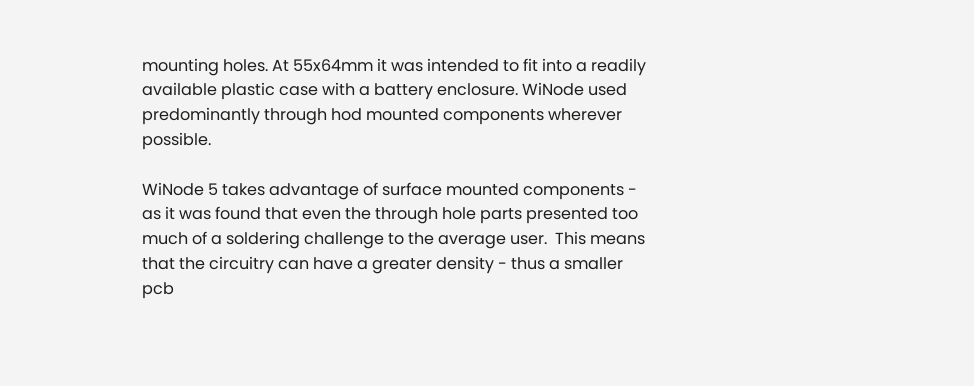mounting holes. At 55x64mm it was intended to fit into a readily available plastic case with a battery enclosure. WiNode used predominantly through hod mounted components wherever possible.

WiNode 5 takes advantage of surface mounted components - as it was found that even the through hole parts presented too much of a soldering challenge to the average user.  This means that the circuitry can have a greater density - thus a smaller pcb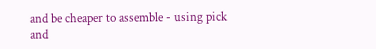and be cheaper to assemble - using pick and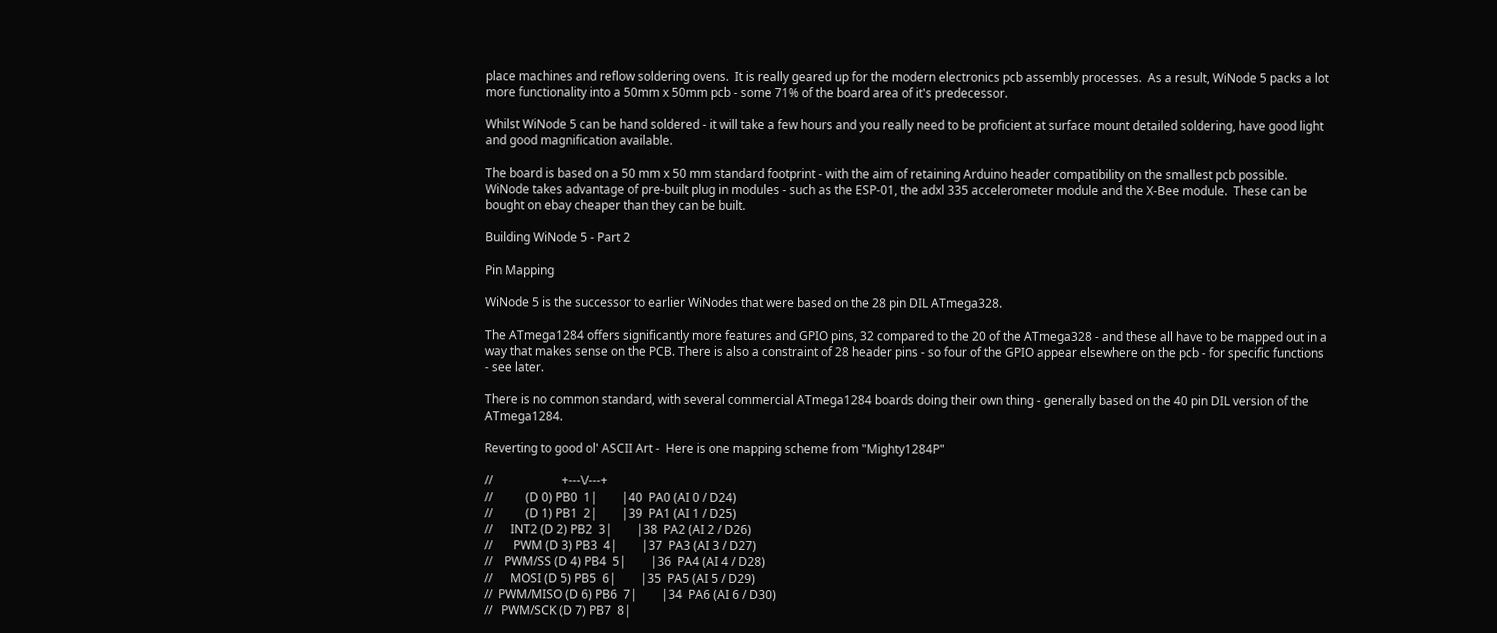place machines and reflow soldering ovens.  It is really geared up for the modern electronics pcb assembly processes.  As a result, WiNode 5 packs a lot more functionality into a 50mm x 50mm pcb - some 71% of the board area of it's predecessor.

Whilst WiNode 5 can be hand soldered - it will take a few hours and you really need to be proficient at surface mount detailed soldering, have good light and good magnification available.

The board is based on a 50 mm x 50 mm standard footprint - with the aim of retaining Arduino header compatibility on the smallest pcb possible.   WiNode takes advantage of pre-built plug in modules - such as the ESP-01, the adxl 335 accelerometer module and the X-Bee module.  These can be bought on ebay cheaper than they can be built.

Building WiNode 5 - Part 2

Pin Mapping

WiNode 5 is the successor to earlier WiNodes that were based on the 28 pin DIL ATmega328.

The ATmega1284 offers significantly more features and GPIO pins, 32 compared to the 20 of the ATmega328 - and these all have to be mapped out in a way that makes sense on the PCB. There is also a constraint of 28 header pins - so four of the GPIO appear elsewhere on the pcb - for specific functions - see later.

There is no common standard, with several commercial ATmega1284 boards doing their own thing - generally based on the 40 pin DIL version of the ATmega1284.

Reverting to good ol' ASCII Art -  Here is one mapping scheme from "Mighty1284P"

//                       +---\/---+
//           (D 0) PB0  1|        |40  PA0 (AI 0 / D24)
//           (D 1) PB1  2|        |39  PA1 (AI 1 / D25)
//      INT2 (D 2) PB2  3|        |38  PA2 (AI 2 / D26)
//       PWM (D 3) PB3  4|        |37  PA3 (AI 3 / D27)
//    PWM/SS (D 4) PB4  5|        |36  PA4 (AI 4 / D28)
//      MOSI (D 5) PB5  6|        |35  PA5 (AI 5 / D29)
//  PWM/MISO (D 6) PB6  7|        |34  PA6 (AI 6 / D30)
//   PWM/SCK (D 7) PB7  8|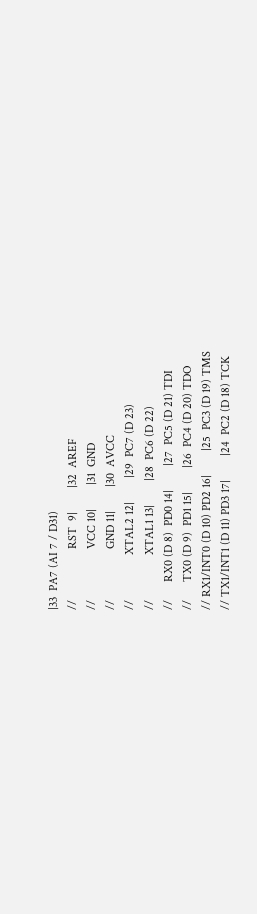|33  PA7 (AI 7 / D31)
//                 RST  9|        |32  AREF
//                 VCC 10|        |31  GND
//                 GND 11|        |30  AVCC
//               XTAL2 12|        |29  PC7 (D 23)
//               XTAL1 13|        |28  PC6 (D 22)
//      RX0 (D 8)  PD0 14|        |27  PC5 (D 21) TDI
//      TX0 (D 9)  PD1 15|        |26  PC4 (D 20) TDO
// RX1/INT0 (D 10) PD2 16|        |25  PC3 (D 19) TMS
// TX1/INT1 (D 11) PD3 17|        |24  PC2 (D 18) TCK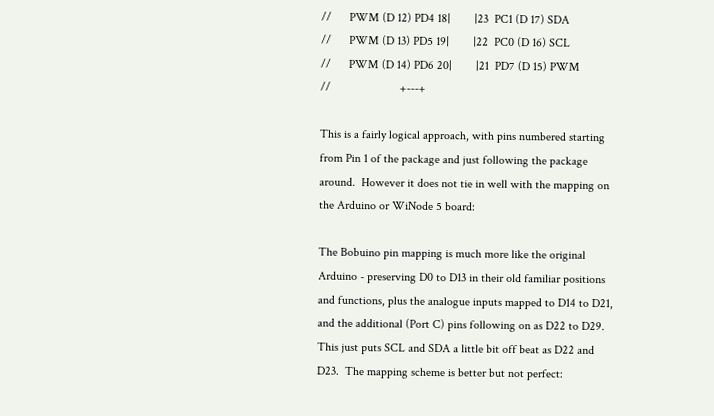//      PWM (D 12) PD4 18|        |23  PC1 (D 17) SDA
//      PWM (D 13) PD5 19|        |22  PC0 (D 16) SCL
//      PWM (D 14) PD6 20|        |21  PD7 (D 15) PWM
//                       +---+

This is a fairly logical approach, with pins numbered starting from Pin 1 of the package and just following the package around.  However it does not tie in well with the mapping on the Arduino or WiNode 5 board:

The Bobuino pin mapping is much more like the original Arduino - preserving D0 to D13 in their old familiar positions and functions, plus the analogue inputs mapped to D14 to D21, and the additional (Port C) pins following on as D22 to D29. This just puts SCL and SDA a little bit off beat as D22 and D23.  The mapping scheme is better but not perfect: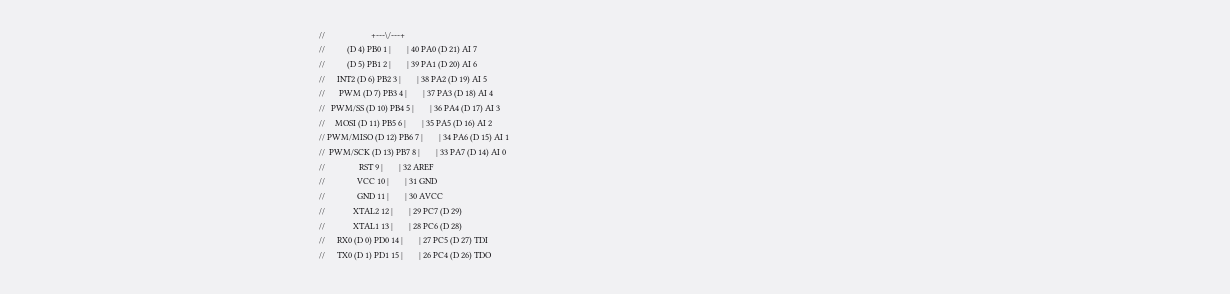//                       +---\/---+
//           (D 4) PB0 1 |        | 40 PA0 (D 21) AI 7
//           (D 5) PB1 2 |        | 39 PA1 (D 20) AI 6
//      INT2 (D 6) PB2 3 |        | 38 PA2 (D 19) AI 5
//       PWM (D 7) PB3 4 |        | 37 PA3 (D 18) AI 4
//   PWM/SS (D 10) PB4 5 |        | 36 PA4 (D 17) AI 3
//     MOSI (D 11) PB5 6 |        | 35 PA5 (D 16) AI 2
// PWM/MISO (D 12) PB6 7 |        | 34 PA6 (D 15) AI 1
//  PWM/SCK (D 13) PB7 8 |        | 33 PA7 (D 14) AI 0
//                 RST 9 |        | 32 AREF
//                VCC 10 |        | 31 GND
//                GND 11 |        | 30 AVCC
//              XTAL2 12 |        | 29 PC7 (D 29)
//              XTAL1 13 |        | 28 PC6 (D 28)
//      RX0 (D 0) PD0 14 |        | 27 PC5 (D 27) TDI
//      TX0 (D 1) PD1 15 |        | 26 PC4 (D 26) TDO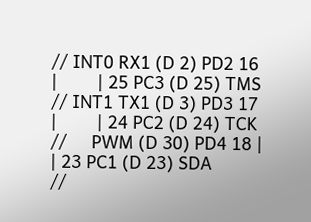// INT0 RX1 (D 2) PD2 16 |        | 25 PC3 (D 25) TMS
// INT1 TX1 (D 3) PD3 17 |        | 24 PC2 (D 24) TCK
//     PWM (D 30) PD4 18 |        | 23 PC1 (D 23) SDA
//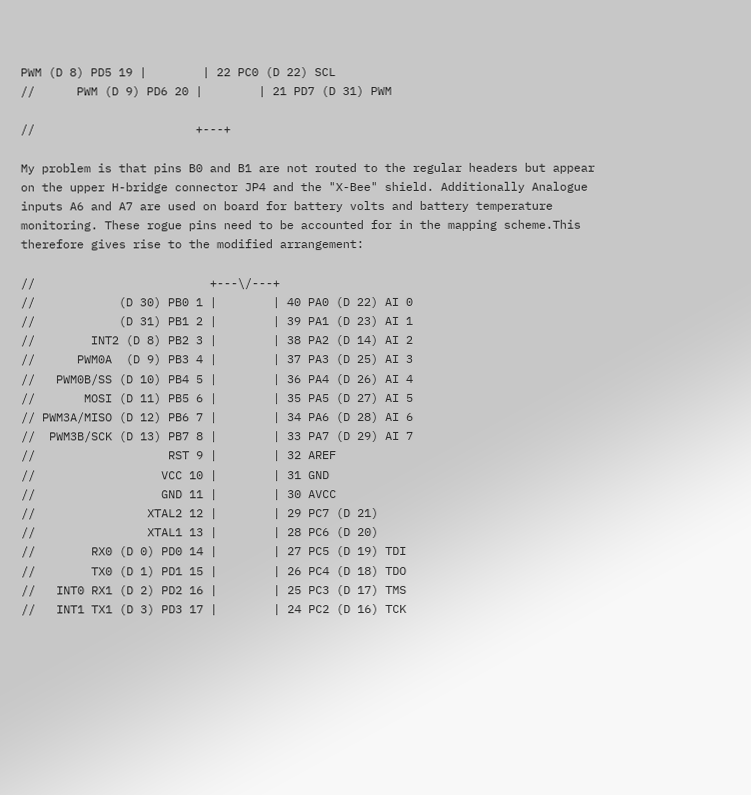PWM (D 8) PD5 19 |        | 22 PC0 (D 22) SCL
//      PWM (D 9) PD6 20 |        | 21 PD7 (D 31) PWM

//                       +---+

My problem is that pins B0 and B1 are not routed to the regular headers but appear on the upper H-bridge connector JP4 and the "X-Bee" shield. Additionally Analogue inputs A6 and A7 are used on board for battery volts and battery temperature monitoring. These rogue pins need to be accounted for in the mapping scheme.This therefore gives rise to the modified arrangement:

//                         +---\/---+
//            (D 30) PB0 1 |        | 40 PA0 (D 22) AI 0
//            (D 31) PB1 2 |        | 39 PA1 (D 23) AI 1
//        INT2 (D 8) PB2 3 |        | 38 PA2 (D 14) AI 2
//      PWM0A  (D 9) PB3 4 |        | 37 PA3 (D 25) AI 3
//   PWM0B/SS (D 10) PB4 5 |        | 36 PA4 (D 26) AI 4
//       MOSI (D 11) PB5 6 |        | 35 PA5 (D 27) AI 5
// PWM3A/MISO (D 12) PB6 7 |        | 34 PA6 (D 28) AI 6
//  PWM3B/SCK (D 13) PB7 8 |        | 33 PA7 (D 29) AI 7
//                   RST 9 |        | 32 AREF
//                  VCC 10 |        | 31 GND
//                  GND 11 |        | 30 AVCC
//                XTAL2 12 |        | 29 PC7 (D 21)
//                XTAL1 13 |        | 28 PC6 (D 20)
//        RX0 (D 0) PD0 14 |        | 27 PC5 (D 19) TDI
//        TX0 (D 1) PD1 15 |        | 26 PC4 (D 18) TDO
//   INT0 RX1 (D 2) PD2 16 |        | 25 PC3 (D 17) TMS
//   INT1 TX1 (D 3) PD3 17 |        | 24 PC2 (D 16) TCK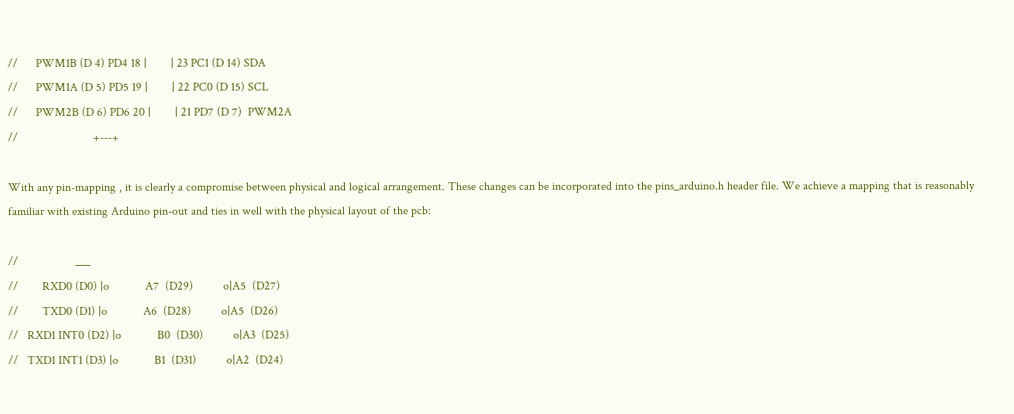//      PWM1B (D 4) PD4 18 |        | 23 PC1 (D 14) SDA
//      PWM1A (D 5) PD5 19 |        | 22 PC0 (D 15) SCL
//      PWM2B (D 6) PD6 20 |        | 21 PD7 (D 7)  PWM2A
//                         +---+

With any pin-mapping , it is clearly a compromise between physical and logical arrangement. These changes can be incorporated into the pins_arduino.h header file. We achieve a mapping that is reasonably familiar with existing Arduino pin-out and ties in well with the physical layout of the pcb:

//                   ___
//        RXD0 (D0) |o            A7  (D29)          o|A5  (D27)
//        TXD0 (D1) |o            A6  (D28)          o|A5  (D26)
//   RXD1 INT0 (D2) |o            B0  (D30)          o|A3  (D25)
//   TXD1 INT1 (D3) |o            B1  (D31)          o|A2  (D24)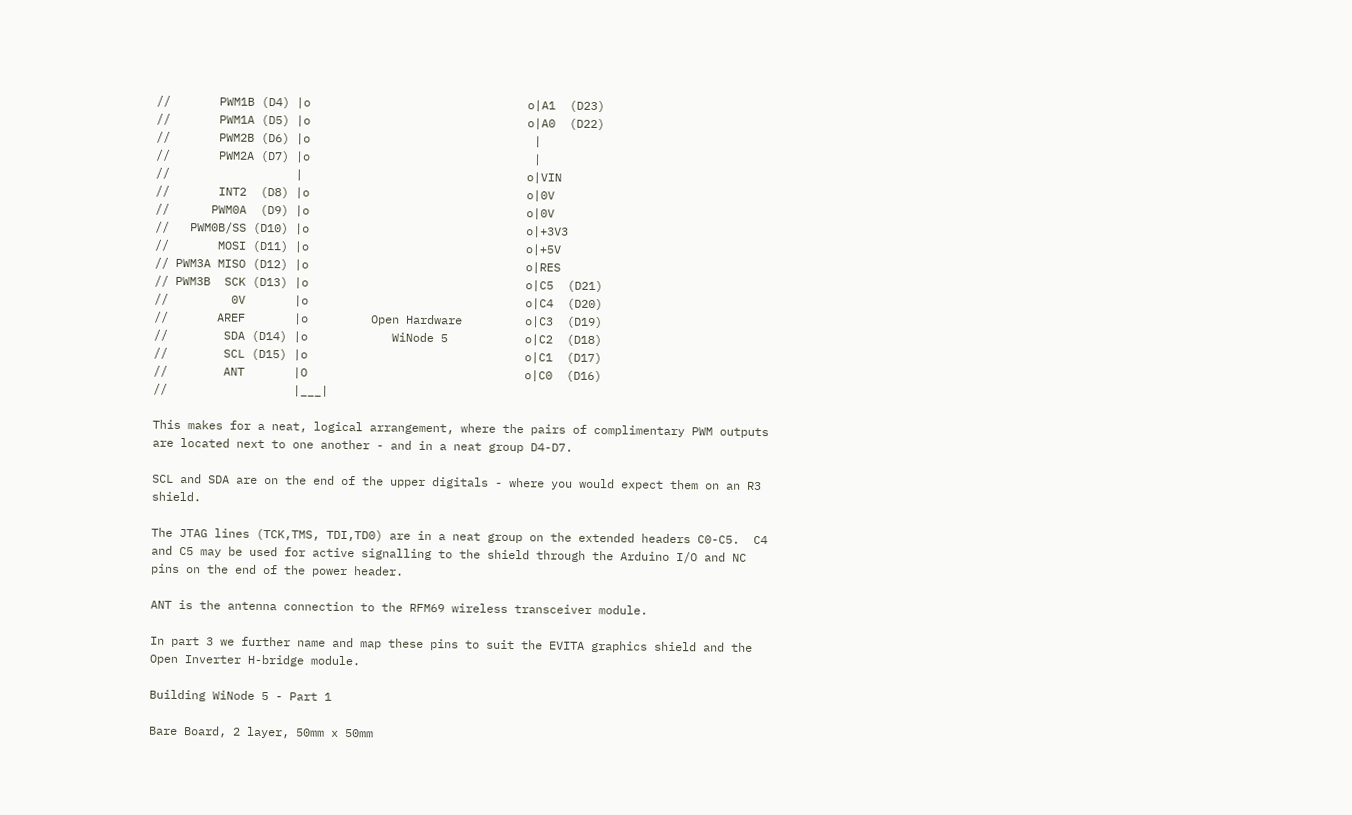//       PWM1B (D4) |o                               o|A1  (D23)
//       PWM1A (D5) |o                               o|A0  (D22)
//       PWM2B (D6) |o                                |
//       PWM2A (D7) |o                                |
//                  |                                o|VIN
//       INT2  (D8) |o                               o|0V
//      PWM0A  (D9) |o                               o|0V
//   PWM0B/SS (D10) |o                               o|+3V3
//       MOSI (D11) |o                               o|+5V
// PWM3A MISO (D12) |o                               o|RES
// PWM3B  SCK (D13) |o                               o|C5  (D21)
//         0V       |o                               o|C4  (D20)
//       AREF       |o         Open Hardware         o|C3  (D19)
//        SDA (D14) |o            WiNode 5           o|C2  (D18)
//        SCL (D15) |o                               o|C1  (D17)
//        ANT       |O                               o|C0  (D16)
//                  |___|

This makes for a neat, logical arrangement, where the pairs of complimentary PWM outputs are located next to one another - and in a neat group D4-D7.

SCL and SDA are on the end of the upper digitals - where you would expect them on an R3 shield.

The JTAG lines (TCK,TMS, TDI,TD0) are in a neat group on the extended headers C0-C5.  C4 and C5 may be used for active signalling to the shield through the Arduino I/O and NC pins on the end of the power header.

ANT is the antenna connection to the RFM69 wireless transceiver module.

In part 3 we further name and map these pins to suit the EVITA graphics shield and the Open Inverter H-bridge module.

Building WiNode 5 - Part 1

Bare Board, 2 layer, 50mm x 50mm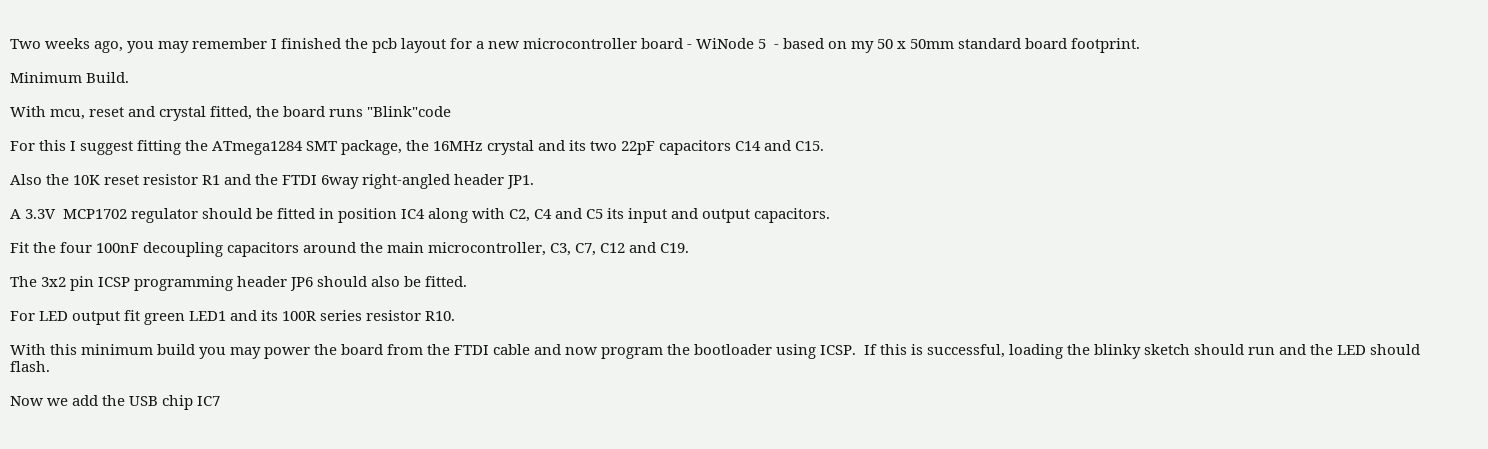Two weeks ago, you may remember I finished the pcb layout for a new microcontroller board - WiNode 5  - based on my 50 x 50mm standard board footprint.

Minimum Build.

With mcu, reset and crystal fitted, the board runs "Blink"code

For this I suggest fitting the ATmega1284 SMT package, the 16MHz crystal and its two 22pF capacitors C14 and C15.

Also the 10K reset resistor R1 and the FTDI 6way right-angled header JP1.

A 3.3V  MCP1702 regulator should be fitted in position IC4 along with C2, C4 and C5 its input and output capacitors.

Fit the four 100nF decoupling capacitors around the main microcontroller, C3, C7, C12 and C19.

The 3x2 pin ICSP programming header JP6 should also be fitted.

For LED output fit green LED1 and its 100R series resistor R10.

With this minimum build you may power the board from the FTDI cable and now program the bootloader using ICSP.  If this is successful, loading the blinky sketch should run and the LED should flash.

Now we add the USB chip IC7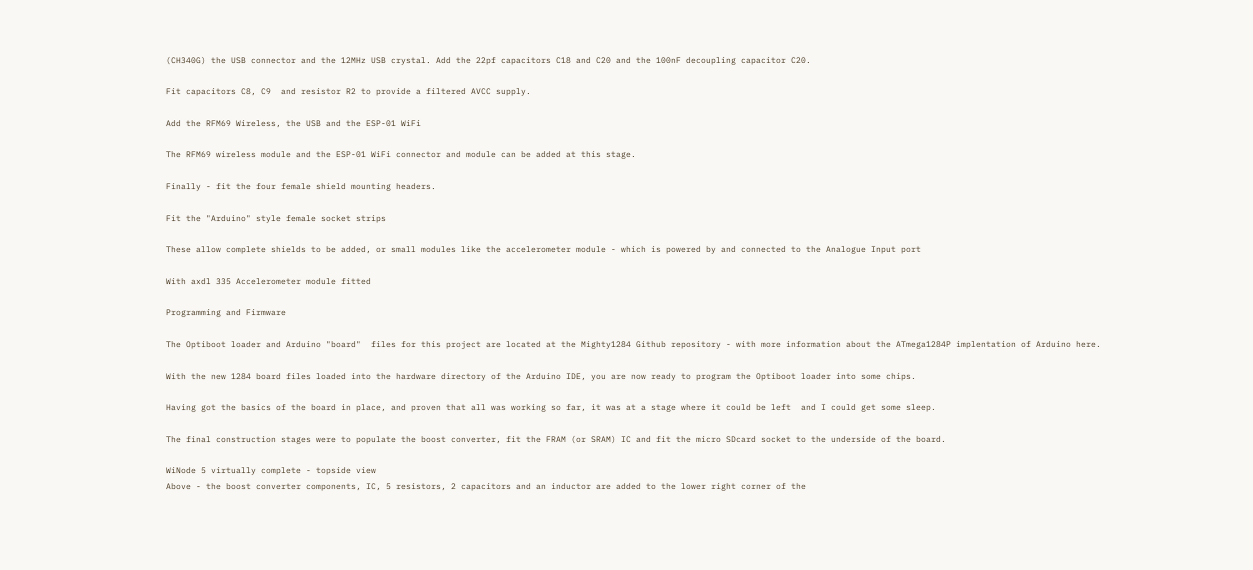(CH340G) the USB connector and the 12MHz USB crystal. Add the 22pf capacitors C18 and C20 and the 100nF decoupling capacitor C20.

Fit capacitors C8, C9  and resistor R2 to provide a filtered AVCC supply.

Add the RFM69 Wireless, the USB and the ESP-01 WiFi

The RFM69 wireless module and the ESP-01 WiFi connector and module can be added at this stage.

Finally - fit the four female shield mounting headers.

Fit the "Arduino" style female socket strips

These allow complete shields to be added, or small modules like the accelerometer module - which is powered by and connected to the Analogue Input port

With axdl 335 Accelerometer module fitted

Programming and Firmware

The Optiboot loader and Arduino "board"  files for this project are located at the Mighty1284 Github repository - with more information about the ATmega1284P implentation of Arduino here.

With the new 1284 board files loaded into the hardware directory of the Arduino IDE, you are now ready to program the Optiboot loader into some chips.

Having got the basics of the board in place, and proven that all was working so far, it was at a stage where it could be left  and I could get some sleep.

The final construction stages were to populate the boost converter, fit the FRAM (or SRAM) IC and fit the micro SDcard socket to the underside of the board.

WiNode 5 virtually complete - topside view
Above - the boost converter components, IC, 5 resistors, 2 capacitors and an inductor are added to the lower right corner of the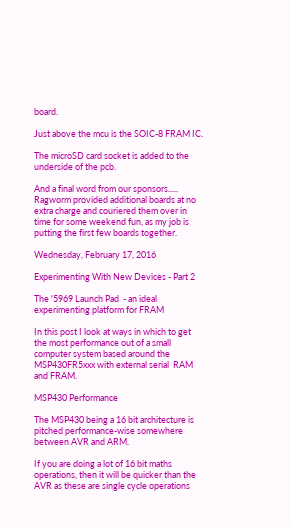board.

Just above the mcu is the SOIC-8 FRAM IC.

The microSD card socket is added to the underside of the pcb.

And a final word from our sponsors..... Ragworm provided additional boards at no extra charge and couriered them over in time for some weekend fun, as my job is putting the first few boards together.

Wednesday, February 17, 2016

Experimenting With New Devices - Part 2

The '5969 Launch Pad  - an ideal experimenting platform for FRAM

In this post I look at ways in which to get the most performance out of a small computer system based around the MSP430FR5xxx with external serial  RAM and FRAM.

MSP430 Performance

The MSP430 being a 16 bit architecture is pitched performance-wise somewhere between AVR and ARM.

If you are doing a lot of 16 bit maths operations, then it will be quicker than the AVR as these are single cycle operations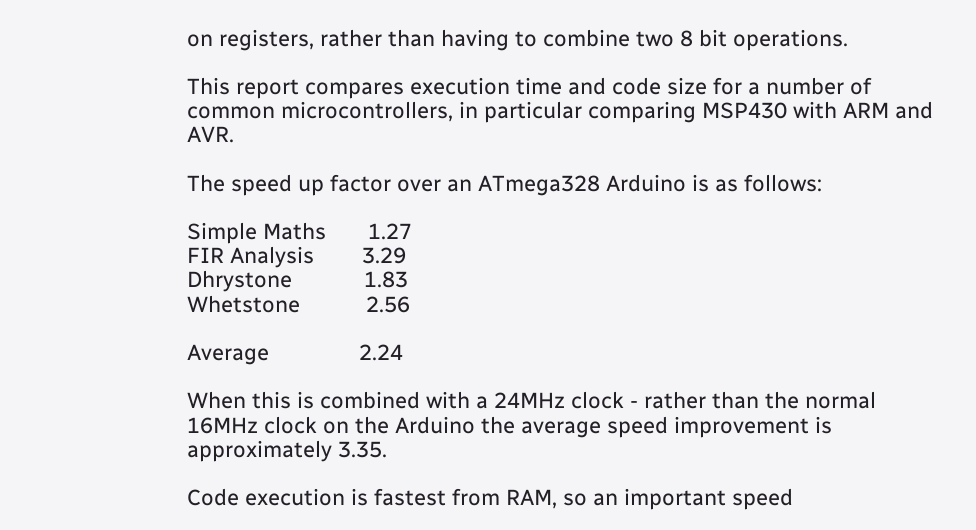on registers, rather than having to combine two 8 bit operations.

This report compares execution time and code size for a number of common microcontrollers, in particular comparing MSP430 with ARM and AVR.

The speed up factor over an ATmega328 Arduino is as follows:

Simple Maths       1.27
FIR Analysis        3.29
Dhrystone            1.83
Whetstone           2.56

Average               2.24

When this is combined with a 24MHz clock - rather than the normal 16MHz clock on the Arduino the average speed improvement is approximately 3.35.

Code execution is fastest from RAM, so an important speed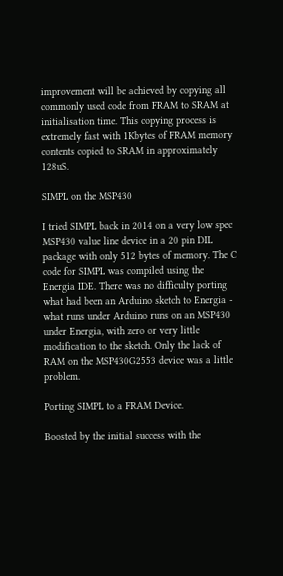improvement will be achieved by copying all commonly used code from FRAM to SRAM at initialisation time. This copying process is extremely fast with 1Kbytes of FRAM memory contents copied to SRAM in approximately 128uS.

SIMPL on the MSP430

I tried SIMPL back in 2014 on a very low spec MSP430 value line device in a 20 pin DIL package with only 512 bytes of memory. The C code for SIMPL was compiled using the Energia IDE. There was no difficulty porting what had been an Arduino sketch to Energia - what runs under Arduino runs on an MSP430 under Energia, with zero or very little modification to the sketch. Only the lack of RAM on the MSP430G2553 device was a little problem.

Porting SIMPL to a FRAM Device.

Boosted by the initial success with the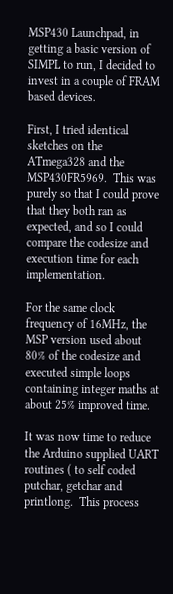MSP430 Launchpad, in getting a basic version of SIMPL to run, I decided to invest in a couple of FRAM based devices.

First, I tried identical sketches on the ATmega328 and the MSP430FR5969.  This was purely so that I could prove that they both ran as expected, and so I could compare the codesize and execution time for each implementation.

For the same clock frequency of 16MHz, the MSP version used about 80% of the codesize and executed simple loops containing integer maths at about 25% improved time.

It was now time to reduce the Arduino supplied UART routines ( to self coded putchar, getchar and printlong.  This process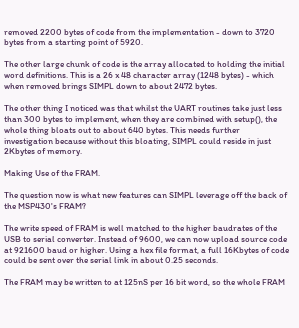removed 2200 bytes of code from the implementation - down to 3720 bytes from a starting point of 5920.

The other large chunk of code is the array allocated to holding the initial word definitions. This is a 26 x 48 character array (1248 bytes) - which when removed brings SIMPL down to about 2472 bytes.

The other thing I noticed was that whilst the UART routines take just less than 300 bytes to implement, when they are combined with setup(), the whole thing bloats out to about 640 bytes. This needs further investigation because without this bloating, SIMPL could reside in just 2Kbytes of memory.

Making Use of the FRAM.

The question now is what new features can SIMPL leverage off the back of the MSP430's FRAM?

The write speed of FRAM is well matched to the higher baudrates of the USB to serial converter. Instead of 9600, we can now upload source code at 921600 baud or higher. Using a hex file format, a full 16Kbytes of code could be sent over the serial link in about 0.25 seconds.

The FRAM may be written to at 125nS per 16 bit word, so the whole FRAM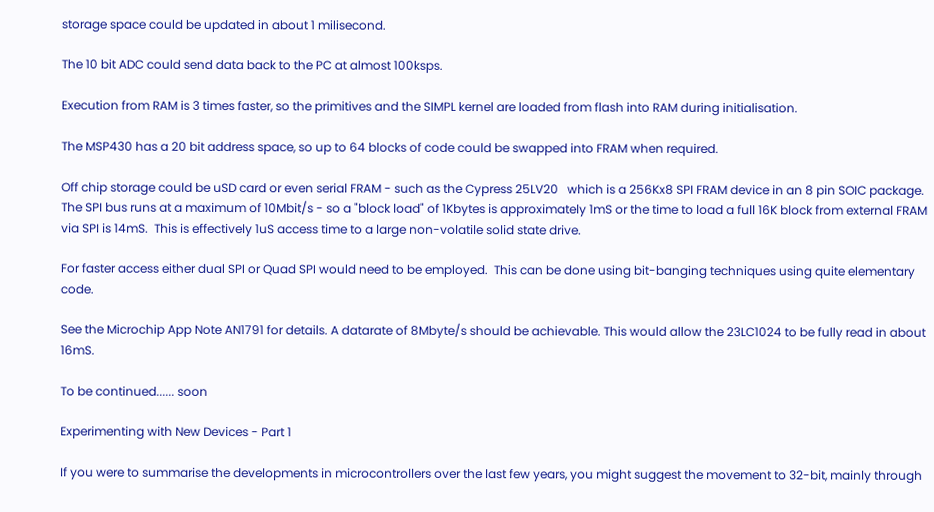storage space could be updated in about 1 milisecond.

The 10 bit ADC could send data back to the PC at almost 100ksps.

Execution from RAM is 3 times faster, so the primitives and the SIMPL kernel are loaded from flash into RAM during initialisation.

The MSP430 has a 20 bit address space, so up to 64 blocks of code could be swapped into FRAM when required.

Off chip storage could be uSD card or even serial FRAM - such as the Cypress 25LV20   which is a 256Kx8 SPI FRAM device in an 8 pin SOIC package.  The SPI bus runs at a maximum of 10Mbit/s - so a "block load" of 1Kbytes is approximately 1mS or the time to load a full 16K block from external FRAM via SPI is 14mS.  This is effectively 1uS access time to a large non-volatile solid state drive.

For faster access either dual SPI or Quad SPI would need to be employed.  This can be done using bit-banging techniques using quite elementary code.

See the Microchip App Note AN1791 for details. A datarate of 8Mbyte/s should be achievable. This would allow the 23LC1024 to be fully read in about 16mS.

To be continued...... soon

Experimenting with New Devices - Part 1

If you were to summarise the developments in microcontrollers over the last few years, you might suggest the movement to 32-bit, mainly through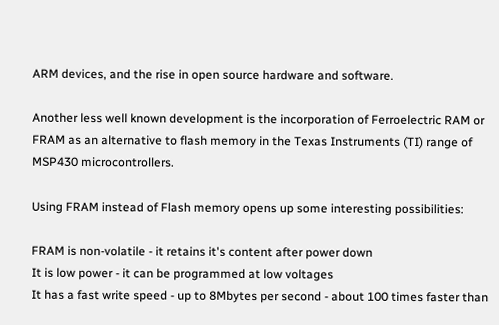ARM devices, and the rise in open source hardware and software.

Another less well known development is the incorporation of Ferroelectric RAM or FRAM as an alternative to flash memory in the Texas Instruments (TI) range of MSP430 microcontrollers.

Using FRAM instead of Flash memory opens up some interesting possibilities:

FRAM is non-volatile - it retains it's content after power down
It is low power - it can be programmed at low voltages
It has a fast write speed - up to 8Mbytes per second - about 100 times faster than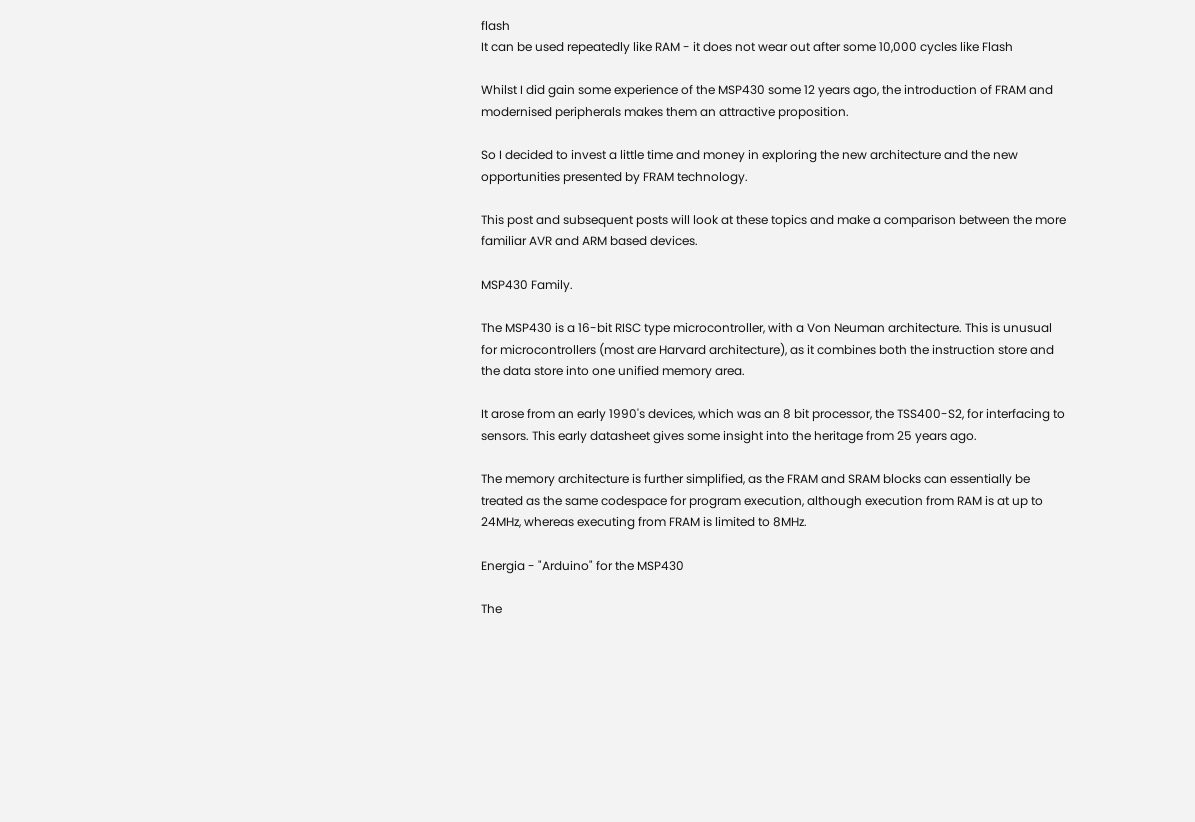flash
It can be used repeatedly like RAM - it does not wear out after some 10,000 cycles like Flash

Whilst I did gain some experience of the MSP430 some 12 years ago, the introduction of FRAM and modernised peripherals makes them an attractive proposition.

So I decided to invest a little time and money in exploring the new architecture and the new opportunities presented by FRAM technology.

This post and subsequent posts will look at these topics and make a comparison between the more familiar AVR and ARM based devices.

MSP430 Family.

The MSP430 is a 16-bit RISC type microcontroller, with a Von Neuman architecture. This is unusual for microcontrollers (most are Harvard architecture), as it combines both the instruction store and the data store into one unified memory area.

It arose from an early 1990's devices, which was an 8 bit processor, the TSS400-S2, for interfacing to sensors. This early datasheet gives some insight into the heritage from 25 years ago.

The memory architecture is further simplified, as the FRAM and SRAM blocks can essentially be treated as the same codespace for program execution, although execution from RAM is at up to 24MHz, whereas executing from FRAM is limited to 8MHz.

Energia - "Arduino" for the MSP430

The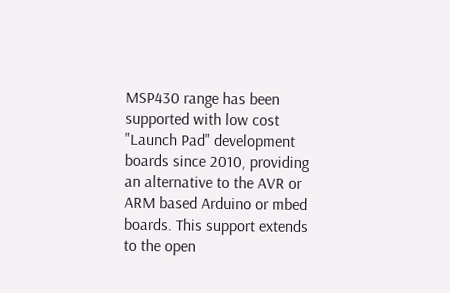MSP430 range has been supported with low cost "Launch Pad" development boards since 2010, providing an alternative to the AVR or ARM based Arduino or mbed boards. This support extends to the open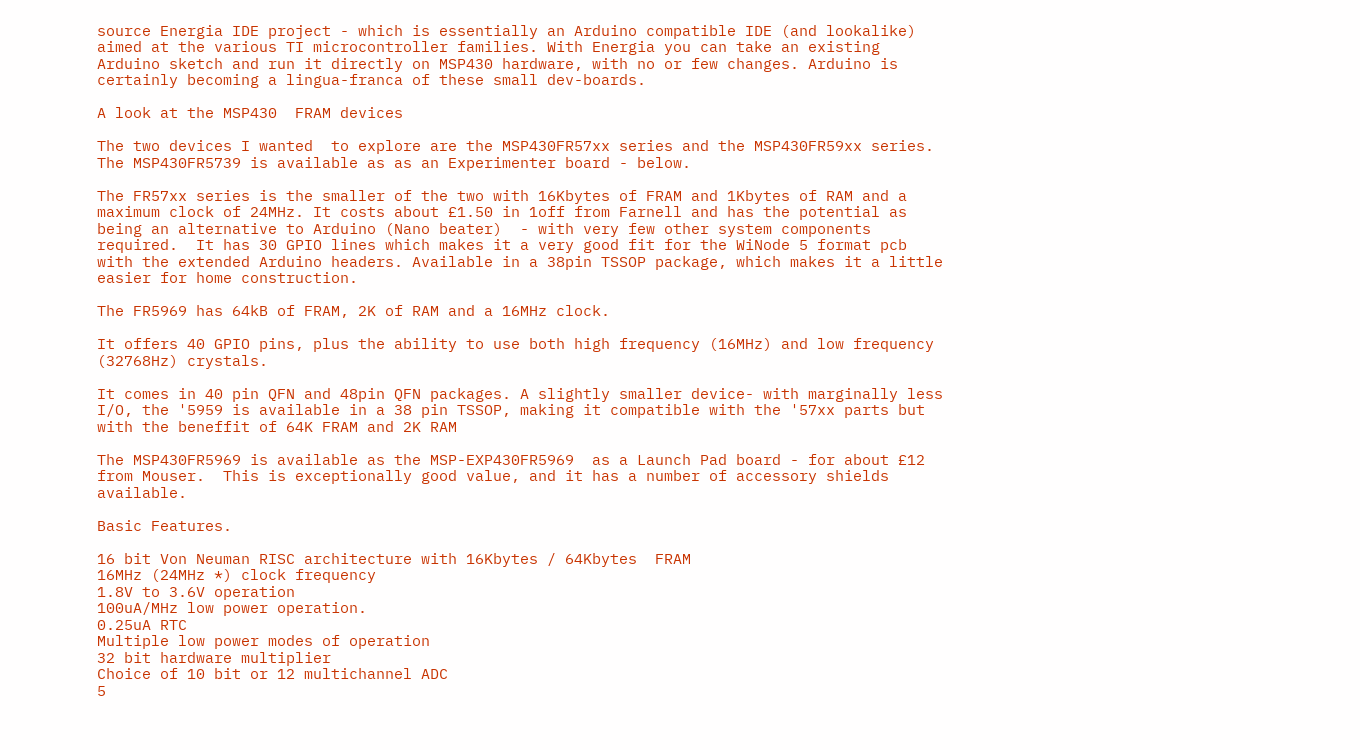source Energia IDE project - which is essentially an Arduino compatible IDE (and lookalike) aimed at the various TI microcontroller families. With Energia you can take an existing Arduino sketch and run it directly on MSP430 hardware, with no or few changes. Arduino is certainly becoming a lingua-franca of these small dev-boards.

A look at the MSP430  FRAM devices

The two devices I wanted  to explore are the MSP430FR57xx series and the MSP430FR59xx series.   The MSP430FR5739 is available as as an Experimenter board - below.

The FR57xx series is the smaller of the two with 16Kbytes of FRAM and 1Kbytes of RAM and a maximum clock of 24MHz. It costs about £1.50 in 1off from Farnell and has the potential as being an alternative to Arduino (Nano beater)  - with very few other system components required.  It has 30 GPIO lines which makes it a very good fit for the WiNode 5 format pcb with the extended Arduino headers. Available in a 38pin TSSOP package, which makes it a little easier for home construction.

The FR5969 has 64kB of FRAM, 2K of RAM and a 16MHz clock.

It offers 40 GPIO pins, plus the ability to use both high frequency (16MHz) and low frequency (32768Hz) crystals.

It comes in 40 pin QFN and 48pin QFN packages. A slightly smaller device- with marginally less I/O, the '5959 is available in a 38 pin TSSOP, making it compatible with the '57xx parts but with the beneffit of 64K FRAM and 2K RAM

The MSP430FR5969 is available as the MSP-EXP430FR5969  as a Launch Pad board - for about £12 from Mouser.  This is exceptionally good value, and it has a number of accessory shields available.

Basic Features.

16 bit Von Neuman RISC architecture with 16Kbytes / 64Kbytes  FRAM
16MHz (24MHz *) clock frequency
1.8V to 3.6V operation
100uA/MHz low power operation.
0.25uA RTC
Multiple low power modes of operation
32 bit hardware multiplier
Choice of 10 bit or 12 multichannel ADC
5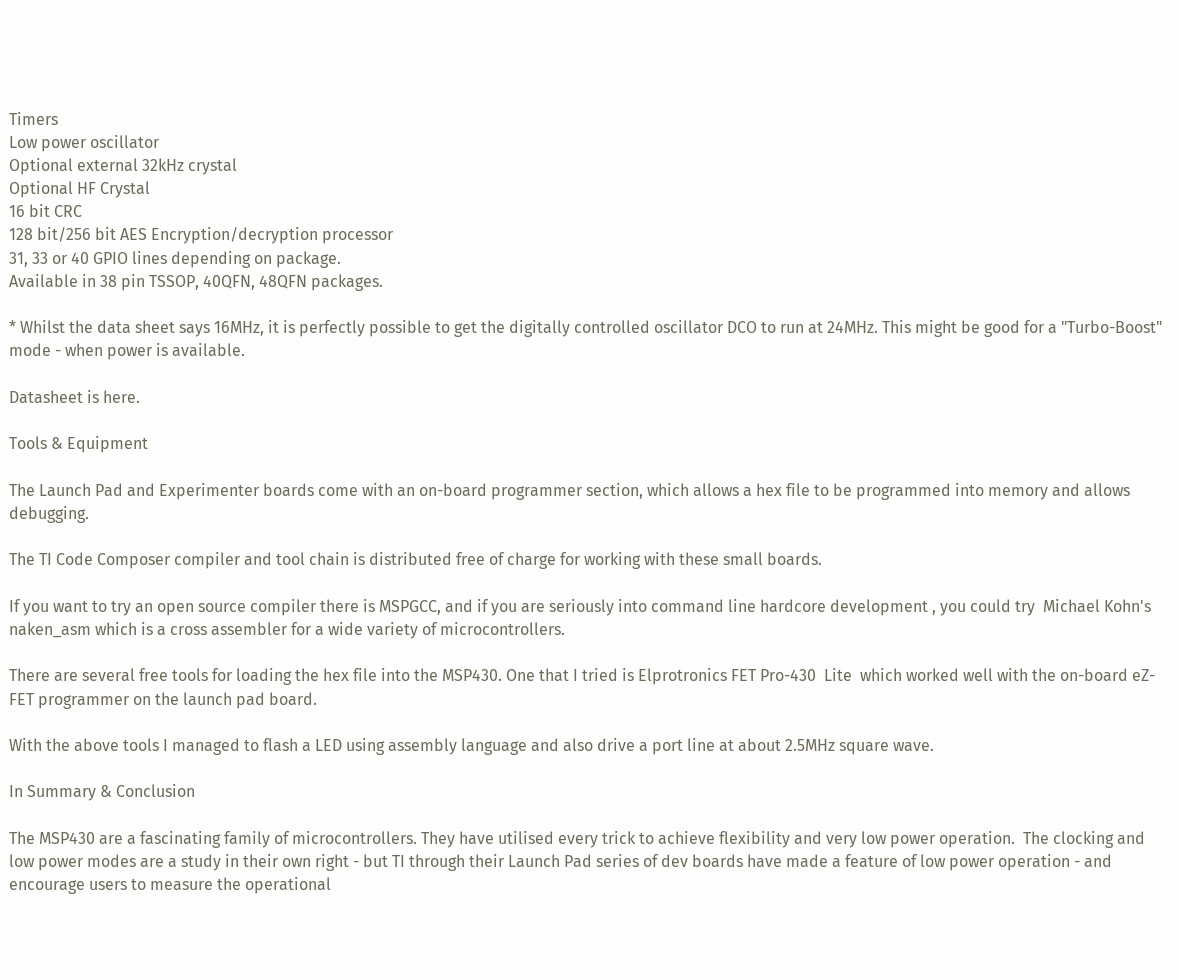Timers
Low power oscillator
Optional external 32kHz crystal
Optional HF Crystal
16 bit CRC
128 bit/256 bit AES Encryption/decryption processor
31, 33 or 40 GPIO lines depending on package.
Available in 38 pin TSSOP, 40QFN, 48QFN packages.

* Whilst the data sheet says 16MHz, it is perfectly possible to get the digitally controlled oscillator DCO to run at 24MHz. This might be good for a "Turbo-Boost" mode - when power is available.

Datasheet is here.

Tools & Equipment

The Launch Pad and Experimenter boards come with an on-board programmer section, which allows a hex file to be programmed into memory and allows debugging.

The TI Code Composer compiler and tool chain is distributed free of charge for working with these small boards.

If you want to try an open source compiler there is MSPGCC, and if you are seriously into command line hardcore development , you could try  Michael Kohn's  naken_asm which is a cross assembler for a wide variety of microcontrollers.

There are several free tools for loading the hex file into the MSP430. One that I tried is Elprotronics FET Pro-430  Lite  which worked well with the on-board eZ-FET programmer on the launch pad board.

With the above tools I managed to flash a LED using assembly language and also drive a port line at about 2.5MHz square wave.

In Summary & Conclusion

The MSP430 are a fascinating family of microcontrollers. They have utilised every trick to achieve flexibility and very low power operation.  The clocking and low power modes are a study in their own right - but TI through their Launch Pad series of dev boards have made a feature of low power operation - and encourage users to measure the operational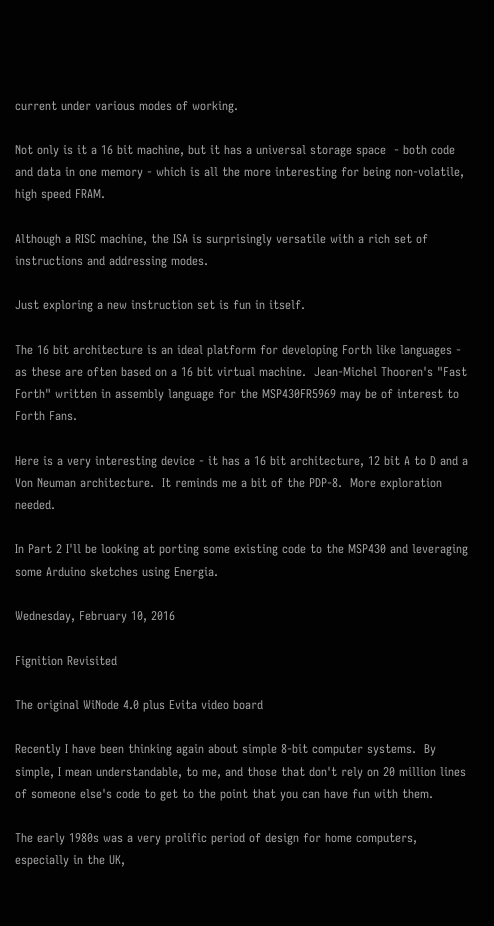current under various modes of working.

Not only is it a 16 bit machine, but it has a universal storage space  - both code and data in one memory - which is all the more interesting for being non-volatile, high speed FRAM.

Although a RISC machine, the ISA is surprisingly versatile with a rich set of instructions and addressing modes.

Just exploring a new instruction set is fun in itself.

The 16 bit architecture is an ideal platform for developing Forth like languages - as these are often based on a 16 bit virtual machine.  Jean-Michel Thooren's "Fast Forth" written in assembly language for the MSP430FR5969 may be of interest to Forth Fans.

Here is a very interesting device - it has a 16 bit architecture, 12 bit A to D and a Von Neuman architecture.  It reminds me a bit of the PDP-8.  More exploration needed.

In Part 2 I'll be looking at porting some existing code to the MSP430 and leveraging some Arduino sketches using Energia.

Wednesday, February 10, 2016

Fignition Revisited

The original WiNode 4.0 plus Evita video board

Recently I have been thinking again about simple 8-bit computer systems.  By simple, I mean understandable, to me, and those that don't rely on 20 million lines of someone else's code to get to the point that you can have fun with them.

The early 1980s was a very prolific period of design for home computers, especially in the UK,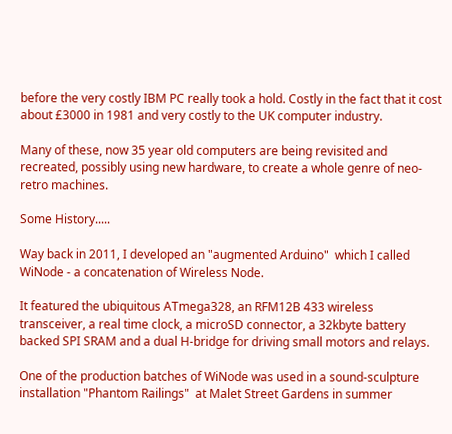before the very costly IBM PC really took a hold. Costly in the fact that it cost about £3000 in 1981 and very costly to the UK computer industry.

Many of these, now 35 year old computers are being revisited and recreated, possibly using new hardware, to create a whole genre of neo-retro machines.

Some History.....

Way back in 2011, I developed an "augmented Arduino"  which I called WiNode - a concatenation of Wireless Node.

It featured the ubiquitous ATmega328, an RFM12B 433 wireless transceiver, a real time clock, a microSD connector, a 32kbyte battery backed SPI SRAM and a dual H-bridge for driving small motors and relays.

One of the production batches of WiNode was used in a sound-sculpture installation "Phantom Railings"  at Malet Street Gardens in summer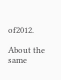of2012.

About the same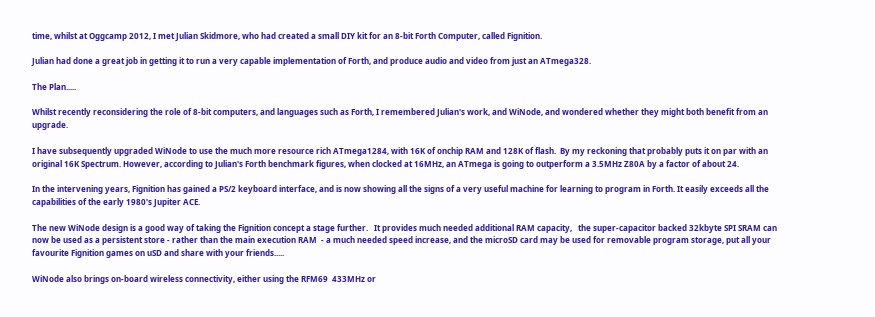time, whilst at Oggcamp 2012, I met Julian Skidmore, who had created a small DIY kit for an 8-bit Forth Computer, called Fignition.

Julian had done a great job in getting it to run a very capable implementation of Forth, and produce audio and video from just an ATmega328.

The Plan.....

Whilst recently reconsidering the role of 8-bit computers, and languages such as Forth, I remembered Julian's work, and WiNode, and wondered whether they might both benefit from an upgrade.

I have subsequently upgraded WiNode to use the much more resource rich ATmega1284, with 16K of onchip RAM and 128K of flash.  By my reckoning that probably puts it on par with an original 16K Spectrum. However, according to Julian's Forth benchmark figures, when clocked at 16MHz, an ATmega is going to outperform a 3.5MHz Z80A by a factor of about 24.

In the intervening years, Fignition has gained a PS/2 keyboard interface, and is now showing all the signs of a very useful machine for learning to program in Forth. It easily exceeds all the capabilities of the early 1980's Jupiter ACE.

The new WiNode design is a good way of taking the Fignition concept a stage further.   It provides much needed additional RAM capacity,   the super-capacitor backed 32kbyte SPI SRAM can now be used as a persistent store - rather than the main execution RAM  - a much needed speed increase, and the microSD card may be used for removable program storage, put all your favourite Fignition games on uSD and share with your friends.....

WiNode also brings on-board wireless connectivity, either using the RFM69  433MHz or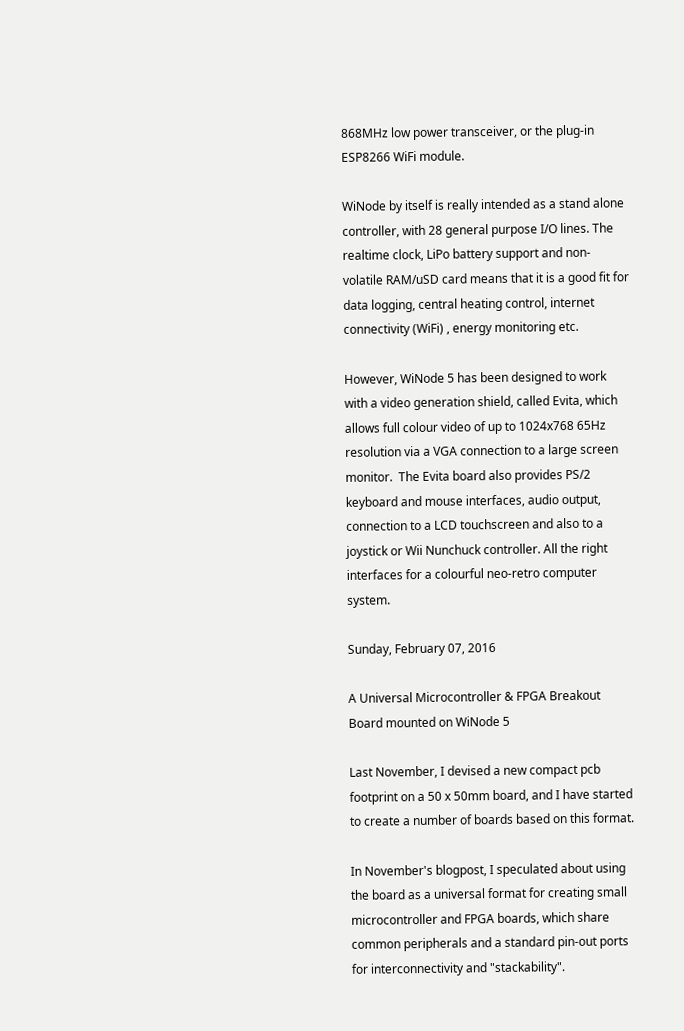868MHz low power transceiver, or the plug-in ESP8266 WiFi module.

WiNode by itself is really intended as a stand alone controller, with 28 general purpose I/O lines. The realtime clock, LiPo battery support and non-volatile RAM/uSD card means that it is a good fit for data logging, central heating control, internet connectivity (WiFi) , energy monitoring etc.

However, WiNode 5 has been designed to work with a video generation shield, called Evita, which allows full colour video of up to 1024x768 65Hz resolution via a VGA connection to a large screen monitor.  The Evita board also provides PS/2 keyboard and mouse interfaces, audio output, connection to a LCD touchscreen and also to a joystick or Wii Nunchuck controller. All the right interfaces for a colourful neo-retro computer system.

Sunday, February 07, 2016

A Universal Microcontroller & FPGA Breakout Board mounted on WiNode 5

Last November, I devised a new compact pcb footprint on a 50 x 50mm board, and I have started to create a number of boards based on this format.

In November's blogpost, I speculated about using the board as a universal format for creating small microcontroller and FPGA boards, which share common peripherals and a standard pin-out ports for interconnectivity and "stackability".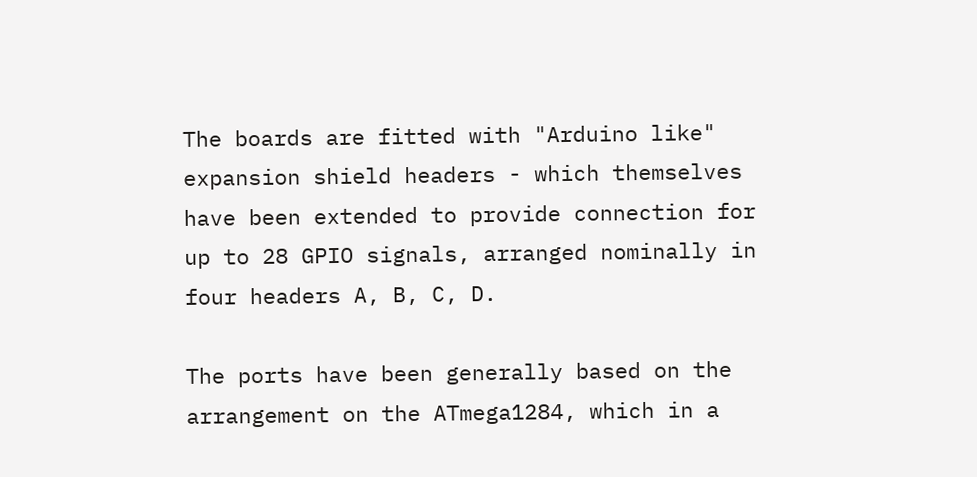The boards are fitted with "Arduino like" expansion shield headers - which themselves have been extended to provide connection for up to 28 GPIO signals, arranged nominally in four headers A, B, C, D.

The ports have been generally based on the arrangement on the ATmega1284, which in a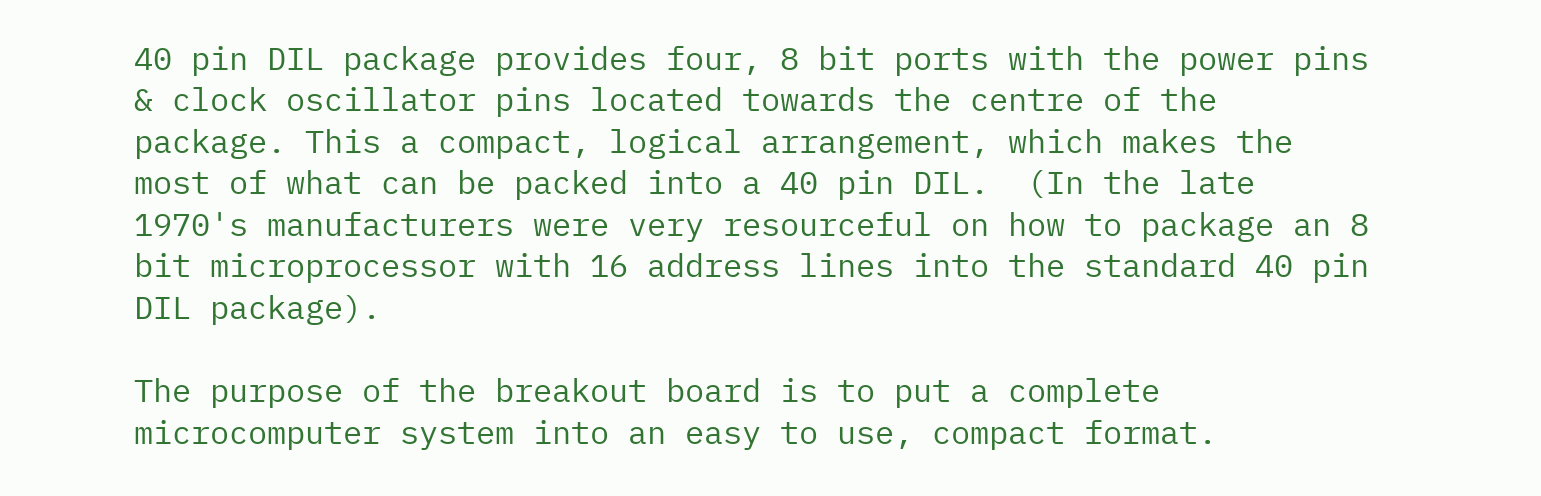40 pin DIL package provides four, 8 bit ports with the power pins & clock oscillator pins located towards the centre of the package. This a compact, logical arrangement, which makes the most of what can be packed into a 40 pin DIL.  (In the late 1970's manufacturers were very resourceful on how to package an 8 bit microprocessor with 16 address lines into the standard 40 pin DIL package).

The purpose of the breakout board is to put a complete microcomputer system into an easy to use, compact format.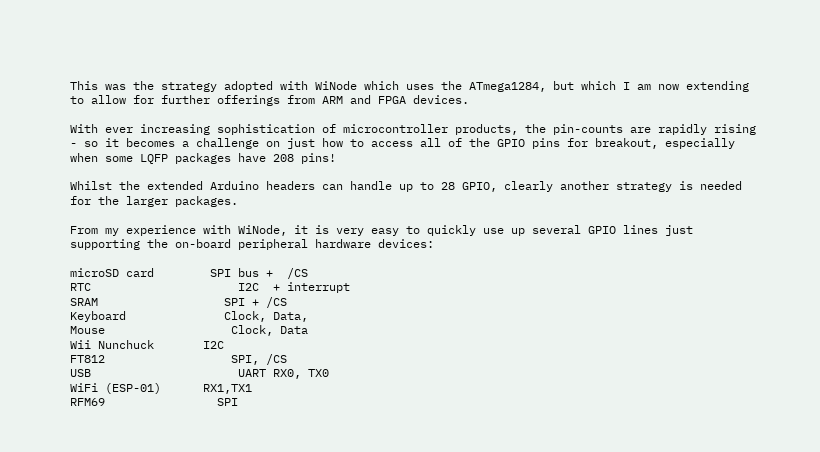This was the strategy adopted with WiNode which uses the ATmega1284, but which I am now extending to allow for further offerings from ARM and FPGA devices.

With ever increasing sophistication of microcontroller products, the pin-counts are rapidly rising - so it becomes a challenge on just how to access all of the GPIO pins for breakout, especially when some LQFP packages have 208 pins!

Whilst the extended Arduino headers can handle up to 28 GPIO, clearly another strategy is needed for the larger packages.

From my experience with WiNode, it is very easy to quickly use up several GPIO lines just supporting the on-board peripheral hardware devices:

microSD card        SPI bus +  /CS
RTC                     I2C  + interrupt
SRAM                  SPI + /CS
Keyboard              Clock, Data,
Mouse                  Clock, Data
Wii Nunchuck       I2C
FT812                  SPI, /CS
USB                     UART RX0, TX0
WiFi (ESP-01)      RX1,TX1
RFM69                SPI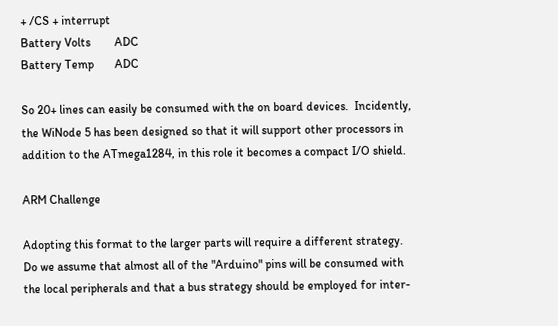+ /CS + interrupt
Battery Volts        ADC
Battery Temp       ADC

So 20+ lines can easily be consumed with the on board devices.  Incidently, the WiNode 5 has been designed so that it will support other processors in addition to the ATmega1284, in this role it becomes a compact I/O shield.

ARM Challenge

Adopting this format to the larger parts will require a different strategy.  Do we assume that almost all of the "Arduino" pins will be consumed with the local peripherals and that a bus strategy should be employed for inter-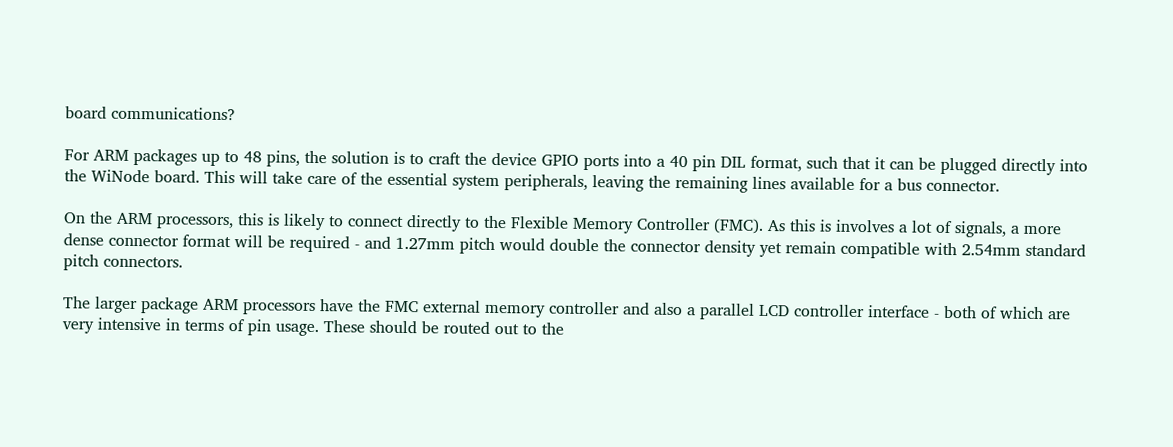board communications?

For ARM packages up to 48 pins, the solution is to craft the device GPIO ports into a 40 pin DIL format, such that it can be plugged directly into the WiNode board. This will take care of the essential system peripherals, leaving the remaining lines available for a bus connector.

On the ARM processors, this is likely to connect directly to the Flexible Memory Controller (FMC). As this is involves a lot of signals, a more dense connector format will be required - and 1.27mm pitch would double the connector density yet remain compatible with 2.54mm standard pitch connectors.

The larger package ARM processors have the FMC external memory controller and also a parallel LCD controller interface - both of which are very intensive in terms of pin usage. These should be routed out to the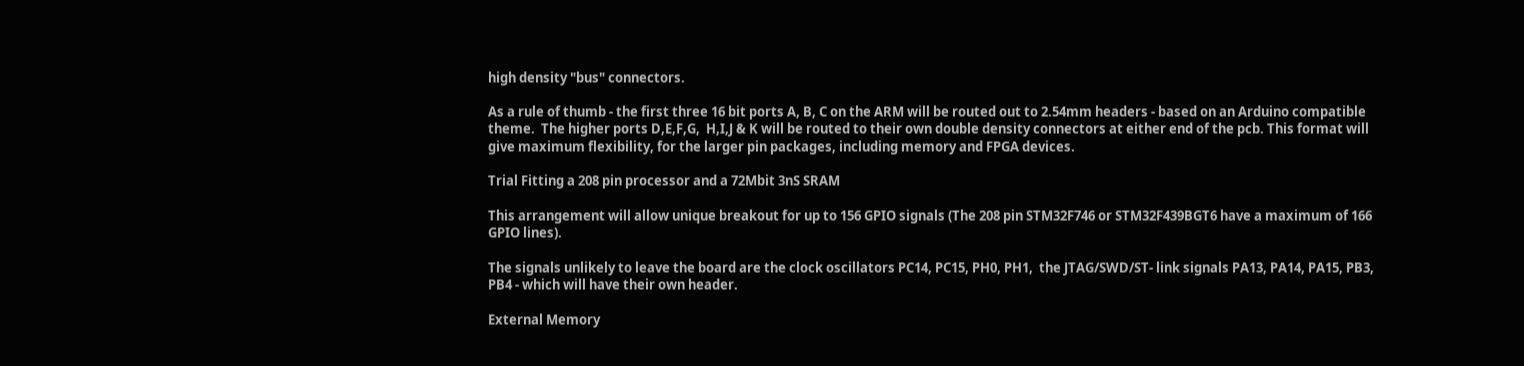high density "bus" connectors.

As a rule of thumb - the first three 16 bit ports A, B, C on the ARM will be routed out to 2.54mm headers - based on an Arduino compatible theme.  The higher ports D,E,F,G,  H,I,J & K will be routed to their own double density connectors at either end of the pcb. This format will give maximum flexibility, for the larger pin packages, including memory and FPGA devices.

Trial Fitting a 208 pin processor and a 72Mbit 3nS SRAM

This arrangement will allow unique breakout for up to 156 GPIO signals (The 208 pin STM32F746 or STM32F439BGT6 have a maximum of 166 GPIO lines).

The signals unlikely to leave the board are the clock oscillators PC14, PC15, PH0, PH1,  the JTAG/SWD/ST- link signals PA13, PA14, PA15, PB3, PB4 - which will have their own header.

External Memory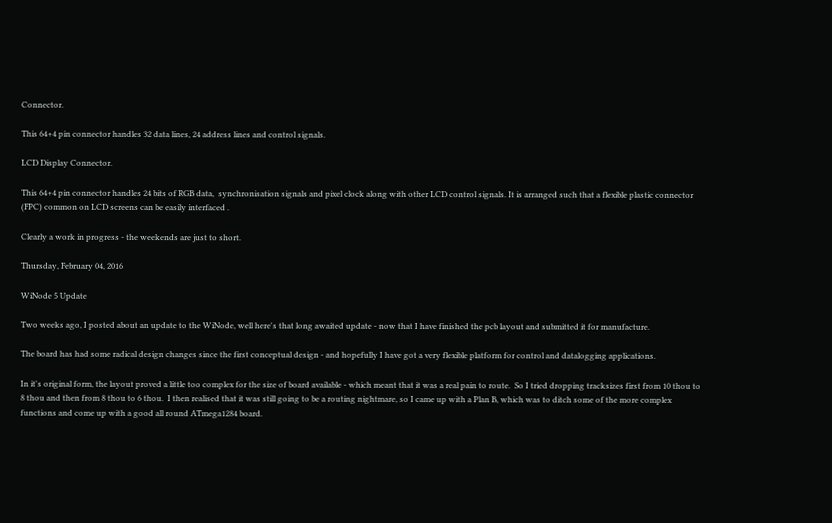Connector.

This 64+4 pin connector handles 32 data lines, 24 address lines and control signals.

LCD Display Connector.

This 64+4 pin connector handles 24 bits of RGB data,  synchronisation signals and pixel clock along with other LCD control signals. It is arranged such that a flexible plastic connector (FPC) common on LCD screens can be easily interfaced .

Clearly a work in progress - the weekends are just to short.

Thursday, February 04, 2016

WiNode 5 Update

Two weeks ago, I posted about an update to the WiNode, well here's that long awaited update - now that I have finished the pcb layout and submitted it for manufacture.

The board has had some radical design changes since the first conceptual design - and hopefully I have got a very flexible platform for control and datalogging applications.

In it's original form, the layout proved a little too complex for the size of board available - which meant that it was a real pain to route.  So I tried dropping tracksizes first from 10 thou to 8 thou and then from 8 thou to 6 thou.  I then realised that it was still going to be a routing nightmare, so I came up with a Plan B, which was to ditch some of the more complex functions and come up with a good all round ATmega1284 board.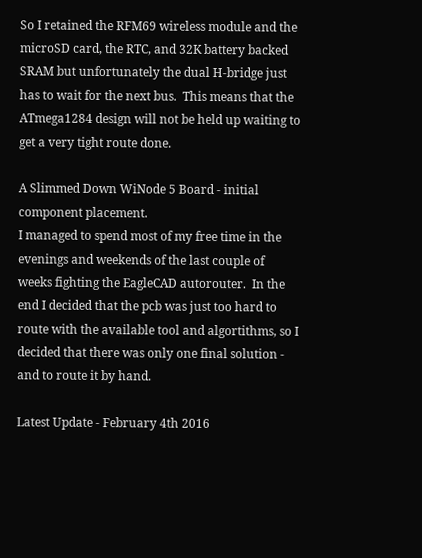So I retained the RFM69 wireless module and the microSD card, the RTC, and 32K battery backed SRAM but unfortunately the dual H-bridge just has to wait for the next bus.  This means that the ATmega1284 design will not be held up waiting to get a very tight route done.

A Slimmed Down WiNode 5 Board - initial component placement.
I managed to spend most of my free time in the evenings and weekends of the last couple of weeks fighting the EagleCAD autorouter.  In the end I decided that the pcb was just too hard to route with the available tool and algortithms, so I decided that there was only one final solution - and to route it by hand.

Latest Update - February 4th 2016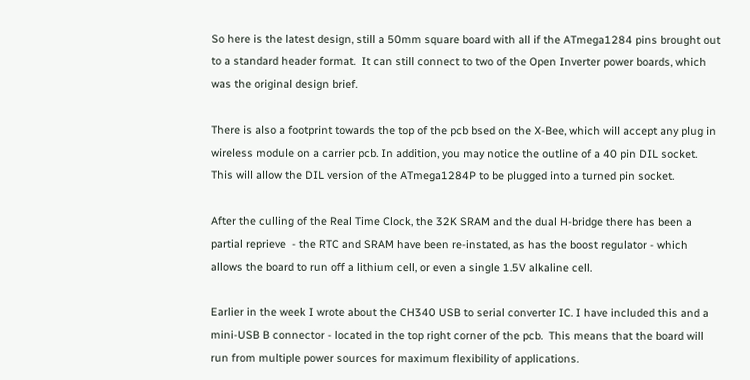So here is the latest design, still a 50mm square board with all if the ATmega1284 pins brought out to a standard header format.  It can still connect to two of the Open Inverter power boards, which was the original design brief.

There is also a footprint towards the top of the pcb bsed on the X-Bee, which will accept any plug in wireless module on a carrier pcb. In addition, you may notice the outline of a 40 pin DIL socket. This will allow the DIL version of the ATmega1284P to be plugged into a turned pin socket.

After the culling of the Real Time Clock, the 32K SRAM and the dual H-bridge there has been a partial reprieve  - the RTC and SRAM have been re-instated, as has the boost regulator - which allows the board to run off a lithium cell, or even a single 1.5V alkaline cell.

Earlier in the week I wrote about the CH340 USB to serial converter IC. I have included this and a mini-USB B connector - located in the top right corner of the pcb.  This means that the board will run from multiple power sources for maximum flexibility of applications.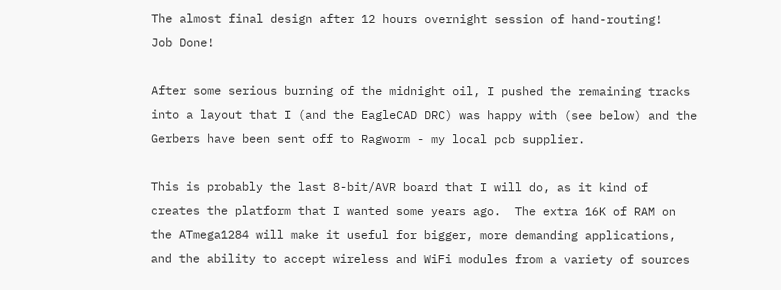The almost final design after 12 hours overnight session of hand-routing!
Job Done!

After some serious burning of the midnight oil, I pushed the remaining tracks into a layout that I (and the EagleCAD DRC) was happy with (see below) and the Gerbers have been sent off to Ragworm - my local pcb supplier.

This is probably the last 8-bit/AVR board that I will do, as it kind of creates the platform that I wanted some years ago.  The extra 16K of RAM on the ATmega1284 will make it useful for bigger, more demanding applications, and the ability to accept wireless and WiFi modules from a variety of sources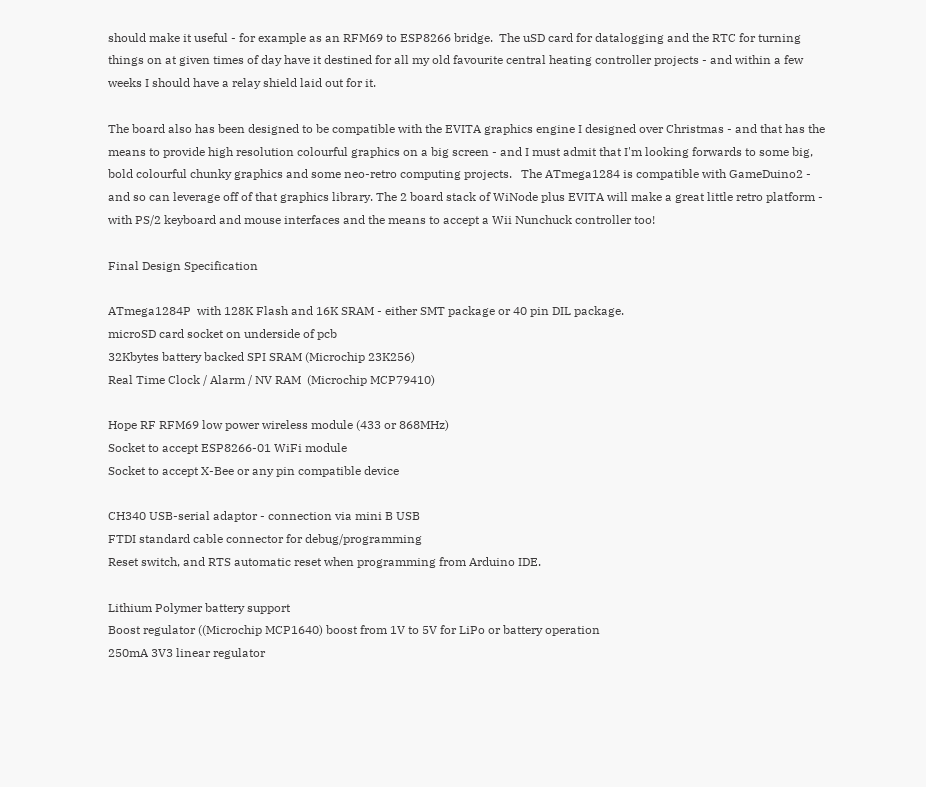should make it useful - for example as an RFM69 to ESP8266 bridge.  The uSD card for datalogging and the RTC for turning things on at given times of day have it destined for all my old favourite central heating controller projects - and within a few weeks I should have a relay shield laid out for it.

The board also has been designed to be compatible with the EVITA graphics engine I designed over Christmas - and that has the means to provide high resolution colourful graphics on a big screen - and I must admit that I'm looking forwards to some big, bold colourful chunky graphics and some neo-retro computing projects.   The ATmega1284 is compatible with GameDuino2 - and so can leverage off of that graphics library. The 2 board stack of WiNode plus EVITA will make a great little retro platform - with PS/2 keyboard and mouse interfaces and the means to accept a Wii Nunchuck controller too!

Final Design Specification

ATmega1284P  with 128K Flash and 16K SRAM - either SMT package or 40 pin DIL package.
microSD card socket on underside of pcb
32Kbytes battery backed SPI SRAM (Microchip 23K256)
Real Time Clock / Alarm / NV RAM  (Microchip MCP79410)

Hope RF RFM69 low power wireless module (433 or 868MHz)
Socket to accept ESP8266-01 WiFi module
Socket to accept X-Bee or any pin compatible device

CH340 USB-serial adaptor - connection via mini B USB
FTDI standard cable connector for debug/programming
Reset switch, and RTS automatic reset when programming from Arduino IDE.

Lithium Polymer battery support
Boost regulator ((Microchip MCP1640) boost from 1V to 5V for LiPo or battery operation
250mA 3V3 linear regulator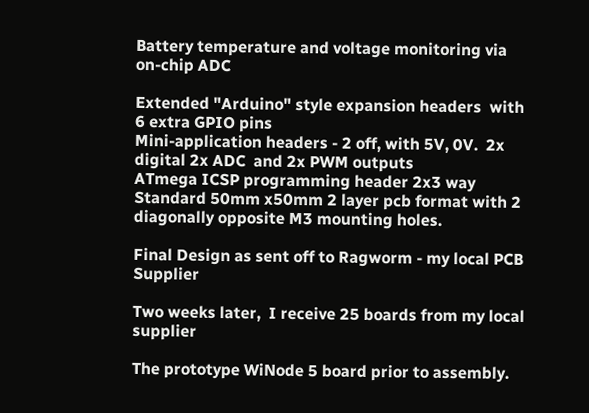Battery temperature and voltage monitoring via on-chip ADC

Extended "Arduino" style expansion headers  with 6 extra GPIO pins
Mini-application headers - 2 off, with 5V, 0V.  2x digital 2x ADC  and 2x PWM outputs
ATmega ICSP programming header 2x3 way
Standard 50mm x50mm 2 layer pcb format with 2 diagonally opposite M3 mounting holes.

Final Design as sent off to Ragworm - my local PCB Supplier

Two weeks later,  I receive 25 boards from my local supplier

The prototype WiNode 5 board prior to assembly.